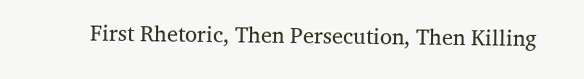First Rhetoric, Then Persecution, Then Killing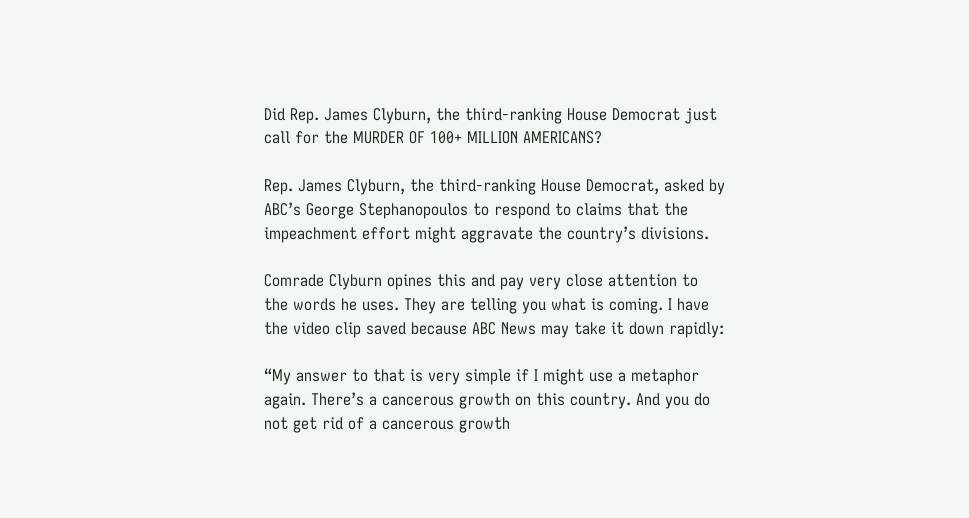Did Rep. James Clyburn, the third-ranking House Democrat just call for the MURDER OF 100+ MILLION AMERICANS?

Rep. James Clyburn, the third-ranking House Democrat, asked by ABC’s George Stephanopoulos to respond to claims that the impeachment effort might aggravate the country’s divisions.

Comrade Clyburn opines this and pay very close attention to the words he uses. They are telling you what is coming. I have the video clip saved because ABC News may take it down rapidly:

“My answer to that is very simple if I might use a metaphor again. There’s a cancerous growth on this country. And you do not get rid of a cancerous growth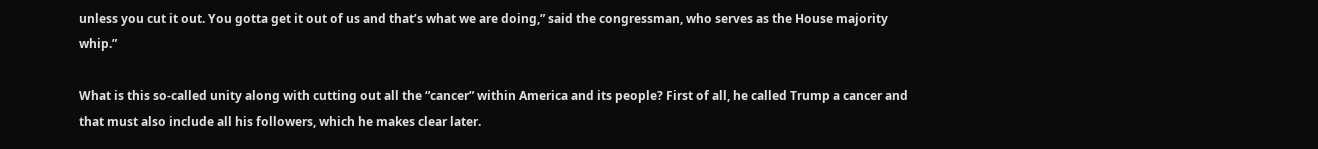unless you cut it out. You gotta get it out of us and that’s what we are doing,” said the congressman, who serves as the House majority whip.”

What is this so-called unity along with cutting out all the “cancer” within America and its people? First of all, he called Trump a cancer and that must also include all his followers, which he makes clear later.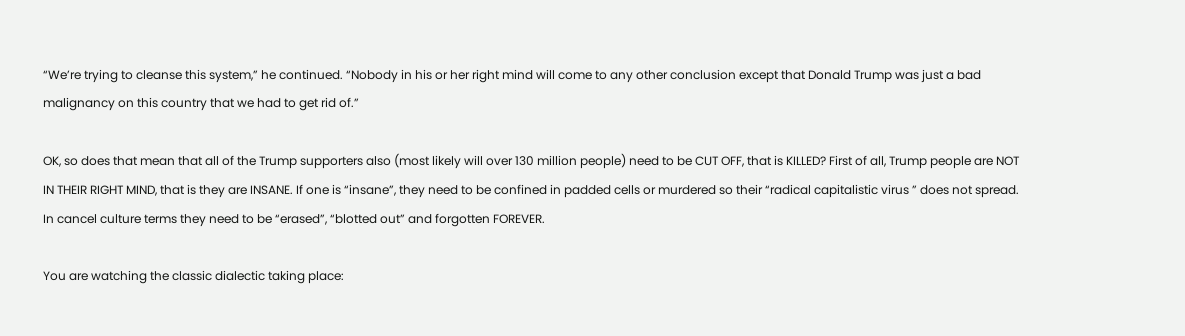“We’re trying to cleanse this system,” he continued. “Nobody in his or her right mind will come to any other conclusion except that Donald Trump was just a bad malignancy on this country that we had to get rid of.”

OK, so does that mean that all of the Trump supporters also (most likely will over 130 million people) need to be CUT OFF, that is KILLED? First of all, Trump people are NOT IN THEIR RIGHT MIND, that is they are INSANE. If one is “insane”, they need to be confined in padded cells or murdered so their “radical capitalistic virus ” does not spread. In cancel culture terms they need to be “erased”, “blotted out” and forgotten FOREVER.

You are watching the classic dialectic taking place: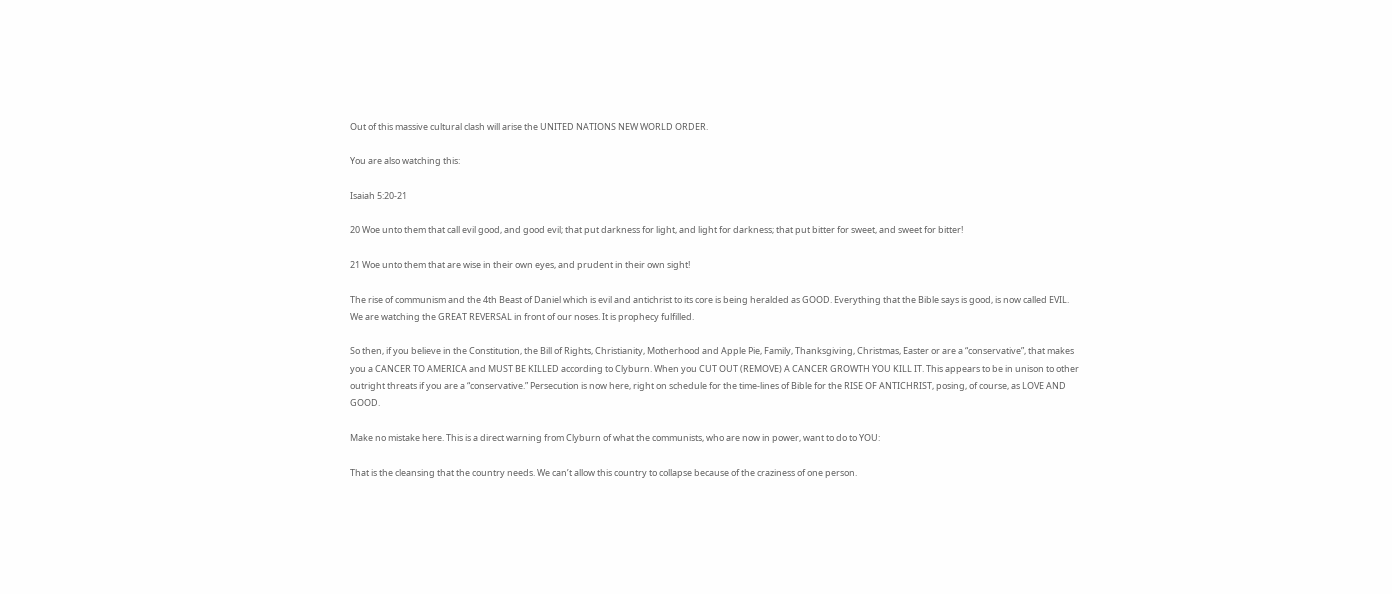Out of this massive cultural clash will arise the UNITED NATIONS NEW WORLD ORDER.

You are also watching this:

Isaiah 5:20-21

20 Woe unto them that call evil good, and good evil; that put darkness for light, and light for darkness; that put bitter for sweet, and sweet for bitter!

21 Woe unto them that are wise in their own eyes, and prudent in their own sight!

The rise of communism and the 4th Beast of Daniel which is evil and antichrist to its core is being heralded as GOOD. Everything that the Bible says is good, is now called EVIL. We are watching the GREAT REVERSAL in front of our noses. It is prophecy fulfilled.

So then, if you believe in the Constitution, the Bill of Rights, Christianity, Motherhood and Apple Pie, Family, Thanksgiving, Christmas, Easter or are a “conservative”, that makes you a CANCER TO AMERICA and MUST BE KILLED according to Clyburn. When you CUT OUT (REMOVE) A CANCER GROWTH YOU KILL IT. This appears to be in unison to other outright threats if you are a “conservative.” Persecution is now here, right on schedule for the time-lines of Bible for the RISE OF ANTICHRIST, posing, of course, as LOVE AND GOOD.

Make no mistake here. This is a direct warning from Clyburn of what the communists, who are now in power, want to do to YOU:

That is the cleansing that the country needs. We can’t allow this country to collapse because of the craziness of one person.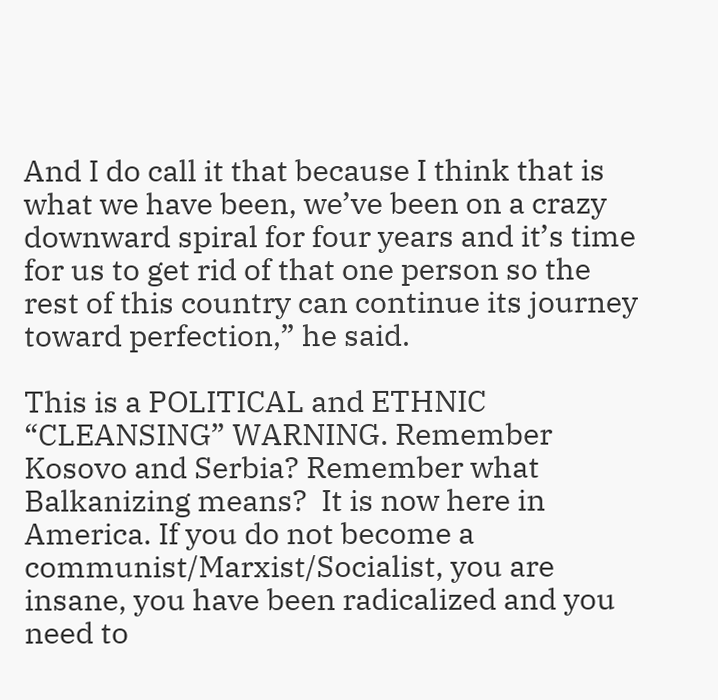And I do call it that because I think that is what we have been, we’ve been on a crazy downward spiral for four years and it’s time for us to get rid of that one person so the rest of this country can continue its journey toward perfection,” he said.

This is a POLITICAL and ETHNIC “CLEANSING” WARNING. Remember Kosovo and Serbia? Remember what Balkanizing means?  It is now here in America. If you do not become a communist/Marxist/Socialist, you are insane, you have been radicalized and you need to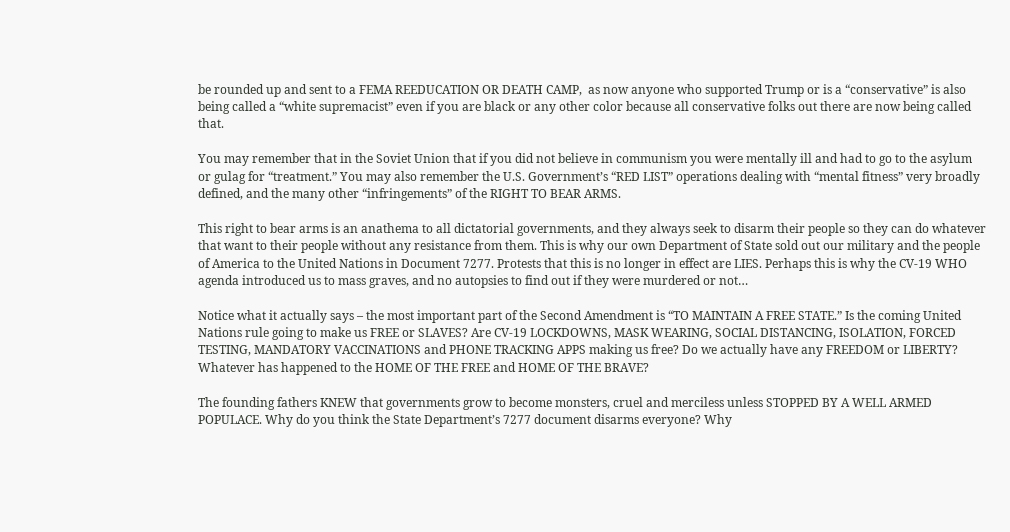be rounded up and sent to a FEMA REEDUCATION OR DEATH CAMP,  as now anyone who supported Trump or is a “conservative” is also being called a “white supremacist” even if you are black or any other color because all conservative folks out there are now being called that.

You may remember that in the Soviet Union that if you did not believe in communism you were mentally ill and had to go to the asylum or gulag for “treatment.” You may also remember the U.S. Government’s “RED LIST” operations dealing with “mental fitness” very broadly defined, and the many other “infringements” of the RIGHT TO BEAR ARMS.

This right to bear arms is an anathema to all dictatorial governments, and they always seek to disarm their people so they can do whatever that want to their people without any resistance from them. This is why our own Department of State sold out our military and the people of America to the United Nations in Document 7277. Protests that this is no longer in effect are LIES. Perhaps this is why the CV-19 WHO agenda introduced us to mass graves, and no autopsies to find out if they were murdered or not…

Notice what it actually says – the most important part of the Second Amendment is “TO MAINTAIN A FREE STATE.” Is the coming United Nations rule going to make us FREE or SLAVES? Are CV-19 LOCKDOWNS, MASK WEARING, SOCIAL DISTANCING, ISOLATION, FORCED TESTING, MANDATORY VACCINATIONS and PHONE TRACKING APPS making us free? Do we actually have any FREEDOM or LIBERTY? Whatever has happened to the HOME OF THE FREE and HOME OF THE BRAVE?

The founding fathers KNEW that governments grow to become monsters, cruel and merciless unless STOPPED BY A WELL ARMED POPULACE. Why do you think the State Department’s 7277 document disarms everyone? Why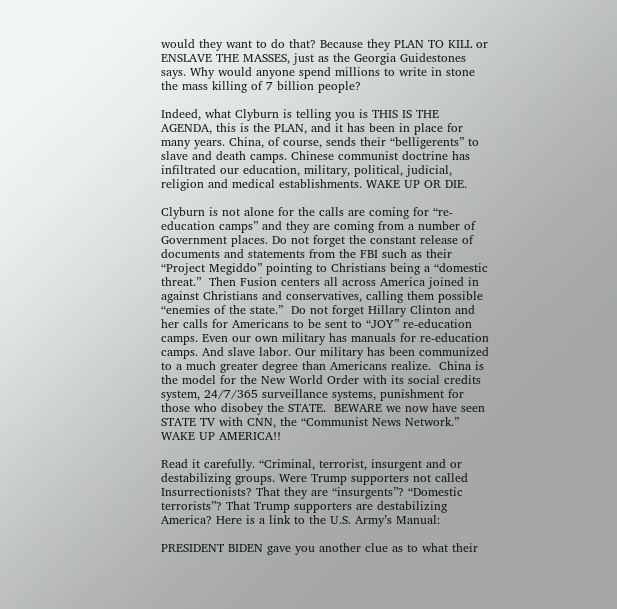would they want to do that? Because they PLAN TO KILL or ENSLAVE THE MASSES, just as the Georgia Guidestones says. Why would anyone spend millions to write in stone the mass killing of 7 billion people?

Indeed, what Clyburn is telling you is THIS IS THE AGENDA, this is the PLAN, and it has been in place for many years. China, of course, sends their “belligerents” to slave and death camps. Chinese communist doctrine has infiltrated our education, military, political, judicial, religion and medical establishments. WAKE UP OR DIE.

Clyburn is not alone for the calls are coming for “re-education camps” and they are coming from a number of Government places. Do not forget the constant release of documents and statements from the FBI such as their “Project Megiddo” pointing to Christians being a “domestic threat.”  Then Fusion centers all across America joined in against Christians and conservatives, calling them possible “enemies of the state.”  Do not forget Hillary Clinton and her calls for Americans to be sent to “JOY” re-education camps. Even our own military has manuals for re-education camps. And slave labor. Our military has been communized to a much greater degree than Americans realize.  China is the model for the New World Order with its social credits system, 24/7/365 surveillance systems, punishment for those who disobey the STATE.  BEWARE we now have seen STATE TV with CNN, the “Communist News Network.” WAKE UP AMERICA!!

Read it carefully. “Criminal, terrorist, insurgent and or destabilizing groups. Were Trump supporters not called Insurrectionists? That they are “insurgents”? “Domestic terrorists”? That Trump supporters are destabilizing America? Here is a link to the U.S. Army’s Manual:

PRESIDENT BIDEN gave you another clue as to what their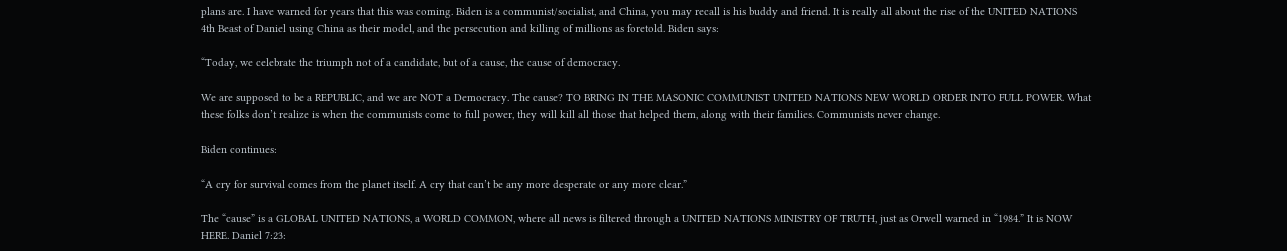plans are. I have warned for years that this was coming. Biden is a communist/socialist, and China, you may recall is his buddy and friend. It is really all about the rise of the UNITED NATIONS  4th Beast of Daniel using China as their model, and the persecution and killing of millions as foretold. Biden says:

“Today, we celebrate the triumph not of a candidate, but of a cause, the cause of democracy.

We are supposed to be a REPUBLIC, and we are NOT a Democracy. The cause? TO BRING IN THE MASONIC COMMUNIST UNITED NATIONS NEW WORLD ORDER INTO FULL POWER. What these folks don’t realize is when the communists come to full power, they will kill all those that helped them, along with their families. Communists never change.

Biden continues:

“A cry for survival comes from the planet itself. A cry that can’t be any more desperate or any more clear.”

The “cause” is a GLOBAL UNITED NATIONS, a WORLD COMMON, where all news is filtered through a UNITED NATIONS MINISTRY OF TRUTH, just as Orwell warned in “1984.” It is NOW HERE. Daniel 7:23: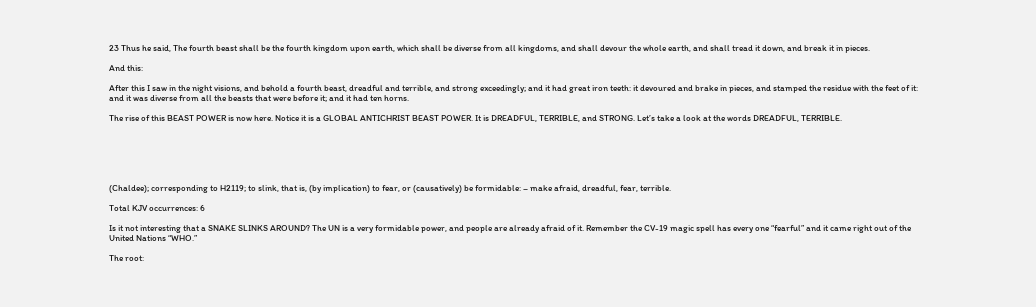23 Thus he said, The fourth beast shall be the fourth kingdom upon earth, which shall be diverse from all kingdoms, and shall devour the whole earth, and shall tread it down, and break it in pieces.

And this:

After this I saw in the night visions, and behold a fourth beast, dreadful and terrible, and strong exceedingly; and it had great iron teeth: it devoured and brake in pieces, and stamped the residue with the feet of it: and it was diverse from all the beasts that were before it; and it had ten horns.

The rise of this BEAST POWER is now here. Notice it is a GLOBAL ANTICHRIST BEAST POWER. It is DREADFUL, TERRIBLE, and STRONG. Let’s take a look at the words DREADFUL, TERRIBLE.






(Chaldee); corresponding to H2119; to slink, that is, (by implication) to fear, or (causatively) be formidable: – make afraid, dreadful, fear, terrible.

Total KJV occurrences: 6

Is it not interesting that a SNAKE SLINKS AROUND? The UN is a very formidable power, and people are already afraid of it. Remember the CV-19 magic spell has every one “fearful” and it came right out of the United Nations “WHO.”

The root: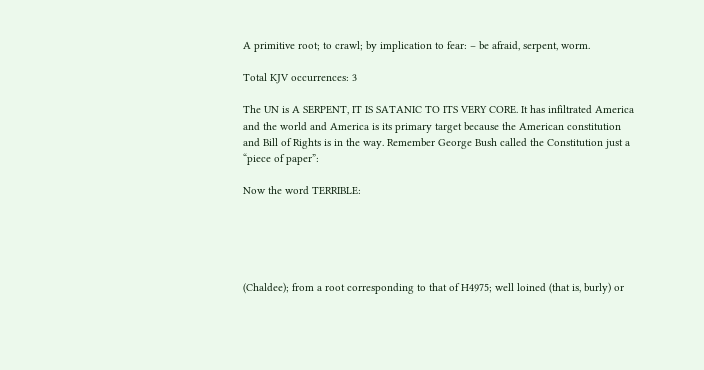A primitive root; to crawl; by implication to fear: – be afraid, serpent, worm.

Total KJV occurrences: 3

The UN is A SERPENT, IT IS SATANIC TO ITS VERY CORE. It has infiltrated America and the world and America is its primary target because the American constitution and Bill of Rights is in the way. Remember George Bush called the Constitution just a “piece of paper”:

Now the word TERRIBLE:





(Chaldee); from a root corresponding to that of H4975; well loined (that is, burly) or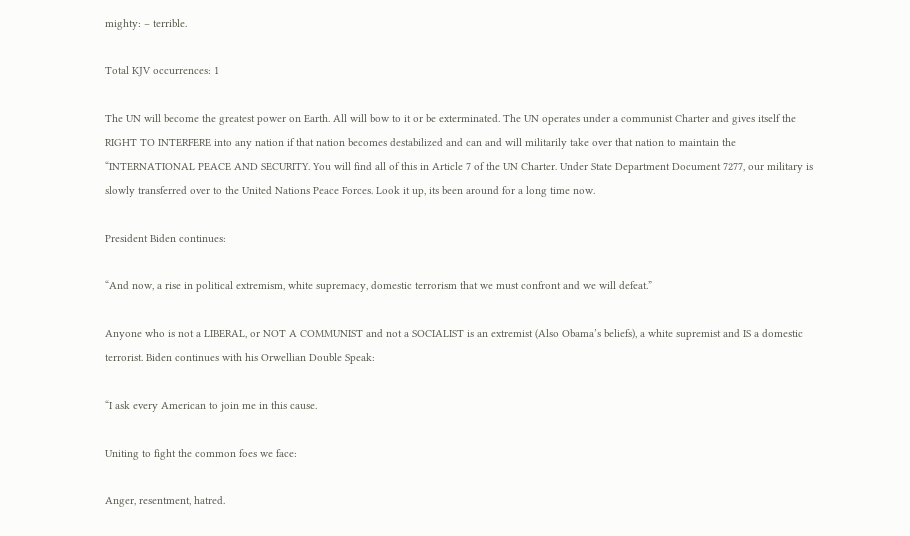mighty: – terrible.

Total KJV occurrences: 1

The UN will become the greatest power on Earth. All will bow to it or be exterminated. The UN operates under a communist Charter and gives itself the RIGHT TO INTERFERE into any nation if that nation becomes destabilized and can and will militarily take over that nation to maintain the “INTERNATIONAL PEACE AND SECURITY. You will find all of this in Article 7 of the UN Charter. Under State Department Document 7277, our military is slowly transferred over to the United Nations Peace Forces. Look it up, its been around for a long time now.

President Biden continues:

“And now, a rise in political extremism, white supremacy, domestic terrorism that we must confront and we will defeat.”

Anyone who is not a LIBERAL, or NOT A COMMUNIST and not a SOCIALIST is an extremist (Also Obama’s beliefs), a white supremist and IS a domestic terrorist. Biden continues with his Orwellian Double Speak:

“I ask every American to join me in this cause.

Uniting to fight the common foes we face:

Anger, resentment, hatred.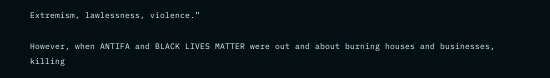Extremism, lawlessness, violence.”

However, when ANTIFA and BLACK LIVES MATTER were out and about burning houses and businesses, killing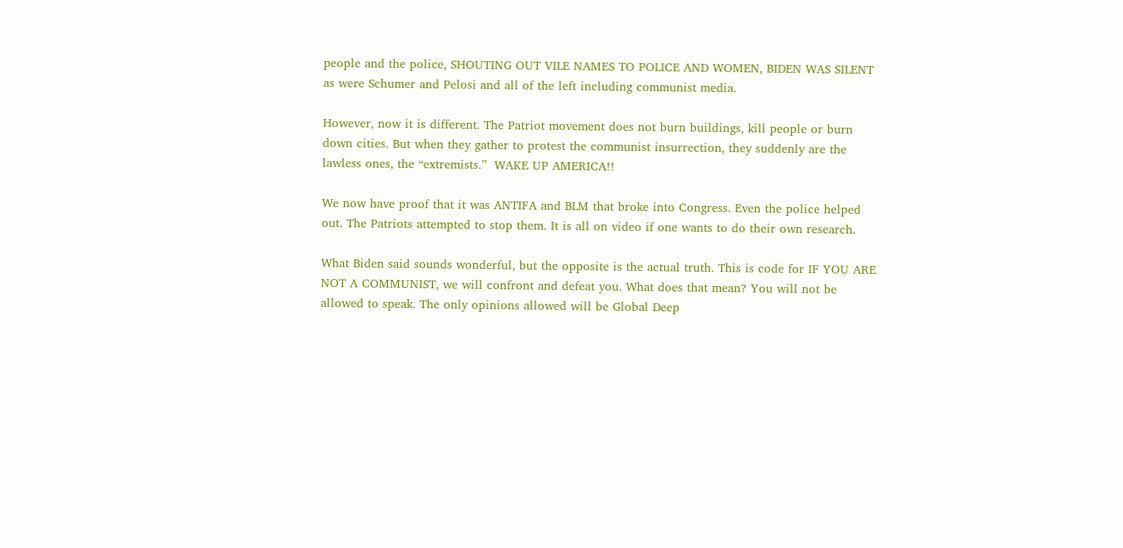people and the police, SHOUTING OUT VILE NAMES TO POLICE AND WOMEN, BIDEN WAS SILENT as were Schumer and Pelosi and all of the left including communist media.

However, now it is different. The Patriot movement does not burn buildings, kill people or burn down cities. But when they gather to protest the communist insurrection, they suddenly are the lawless ones, the “extremists.”  WAKE UP AMERICA!!

We now have proof that it was ANTIFA and BLM that broke into Congress. Even the police helped out. The Patriots attempted to stop them. It is all on video if one wants to do their own research.

What Biden said sounds wonderful, but the opposite is the actual truth. This is code for IF YOU ARE NOT A COMMUNIST, we will confront and defeat you. What does that mean? You will not be allowed to speak. The only opinions allowed will be Global Deep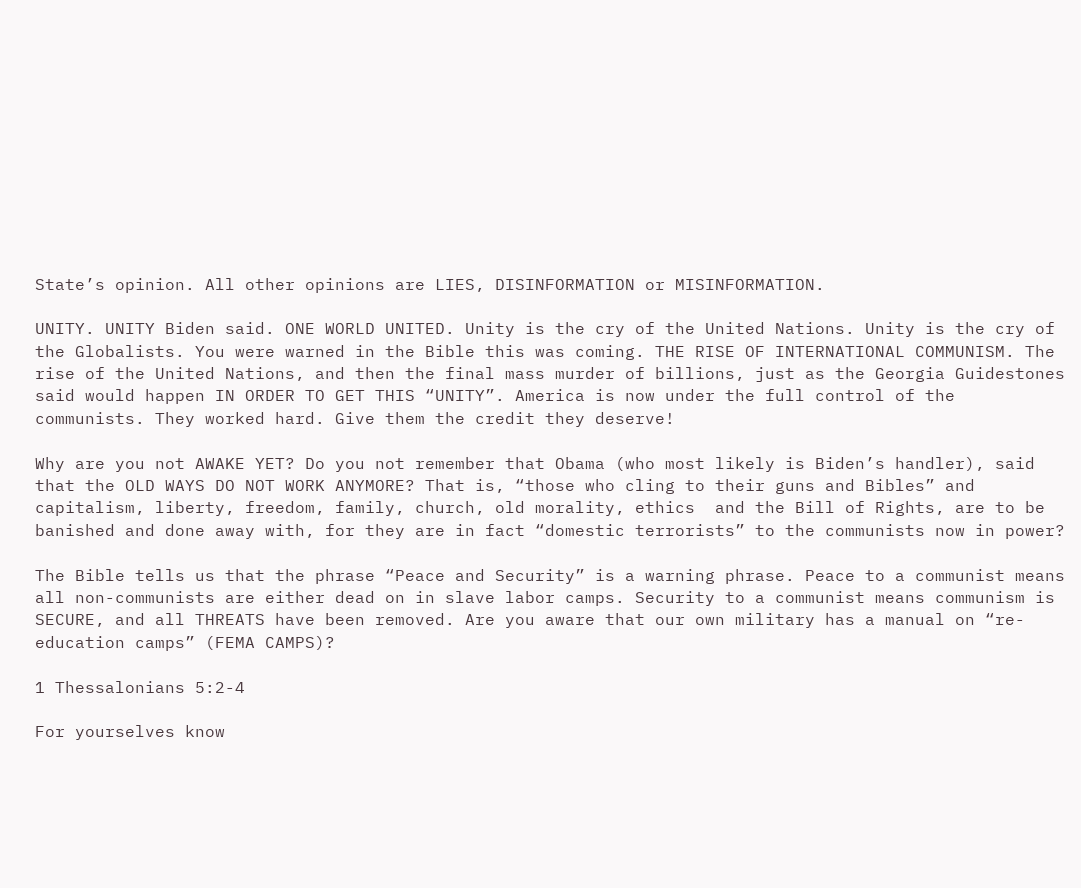State’s opinion. All other opinions are LIES, DISINFORMATION or MISINFORMATION.

UNITY. UNITY Biden said. ONE WORLD UNITED. Unity is the cry of the United Nations. Unity is the cry of the Globalists. You were warned in the Bible this was coming. THE RISE OF INTERNATIONAL COMMUNISM. The rise of the United Nations, and then the final mass murder of billions, just as the Georgia Guidestones said would happen IN ORDER TO GET THIS “UNITY”. America is now under the full control of the communists. They worked hard. Give them the credit they deserve!

Why are you not AWAKE YET? Do you not remember that Obama (who most likely is Biden’s handler), said that the OLD WAYS DO NOT WORK ANYMORE? That is, “those who cling to their guns and Bibles” and capitalism, liberty, freedom, family, church, old morality, ethics  and the Bill of Rights, are to be banished and done away with, for they are in fact “domestic terrorists” to the communists now in power?

The Bible tells us that the phrase “Peace and Security” is a warning phrase. Peace to a communist means all non-communists are either dead on in slave labor camps. Security to a communist means communism is SECURE, and all THREATS have been removed. Are you aware that our own military has a manual on “re-education camps” (FEMA CAMPS)?

1 Thessalonians 5:2-4

For yourselves know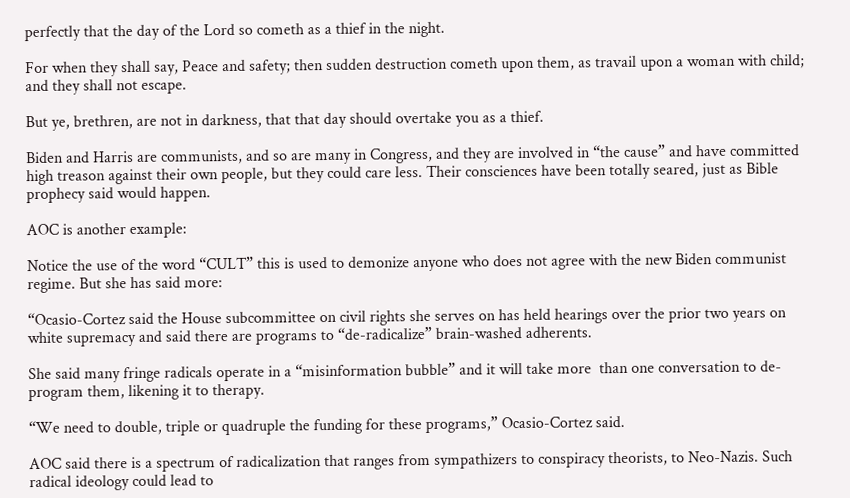perfectly that the day of the Lord so cometh as a thief in the night.

For when they shall say, Peace and safety; then sudden destruction cometh upon them, as travail upon a woman with child; and they shall not escape.

But ye, brethren, are not in darkness, that that day should overtake you as a thief.

Biden and Harris are communists, and so are many in Congress, and they are involved in “the cause” and have committed high treason against their own people, but they could care less. Their consciences have been totally seared, just as Bible prophecy said would happen.

AOC is another example:

Notice the use of the word “CULT” this is used to demonize anyone who does not agree with the new Biden communist regime. But she has said more:

“Ocasio-Cortez said the House subcommittee on civil rights she serves on has held hearings over the prior two years on white supremacy and said there are programs to “de-radicalize” brain-washed adherents.

She said many fringe radicals operate in a “misinformation bubble” and it will take more  than one conversation to de-program them, likening it to therapy.

“We need to double, triple or quadruple the funding for these programs,” Ocasio-Cortez said.

AOC said there is a spectrum of radicalization that ranges from sympathizers to conspiracy theorists, to Neo-Nazis. Such radical ideology could lead to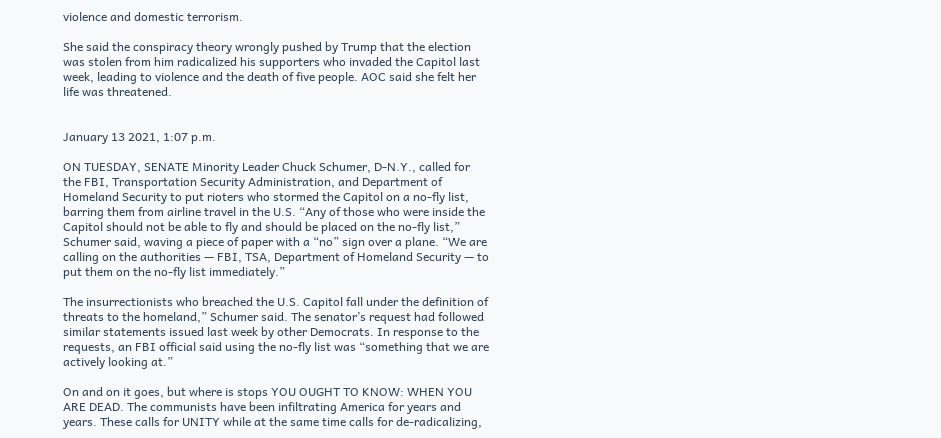violence and domestic terrorism.

She said the conspiracy theory wrongly pushed by Trump that the election was stolen from him radicalized his supporters who invaded the Capitol last week, leading to violence and the death of five people. AOC said she felt her life was threatened.


January 13 2021, 1:07 p.m.

ON TUESDAY, SENATE Minority Leader Chuck Schumer, D-N.Y., called for the FBI, Transportation Security Administration, and Department of Homeland Security to put rioters who stormed the Capitol on a no-fly list, barring them from airline travel in the U.S. “Any of those who were inside the Capitol should not be able to fly and should be placed on the no-fly list,” Schumer said, waving a piece of paper with a “no” sign over a plane. “We are calling on the authorities — FBI, TSA, Department of Homeland Security — to put them on the no-fly list immediately.”

The insurrectionists who breached the U.S. Capitol fall under the definition of threats to the homeland,” Schumer said. The senator’s request had followed similar statements issued last week by other Democrats. In response to the requests, an FBI official said using the no-fly list was “something that we are actively looking at.”

On and on it goes, but where is stops YOU OUGHT TO KNOW: WHEN YOU ARE DEAD. The communists have been infiltrating America for years and years. These calls for UNITY while at the same time calls for de-radicalizing,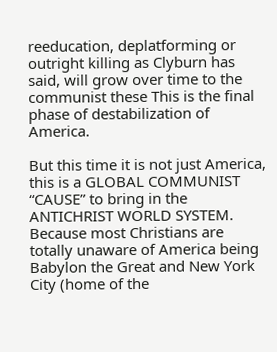reeducation, deplatforming or outright killing as Clyburn has said, will grow over time to the communist these This is the final phase of destabilization of America.

But this time it is not just America, this is a GLOBAL COMMUNIST “CAUSE” to bring in the ANTICHRIST WORLD SYSTEM. Because most Christians are totally unaware of America being Babylon the Great and New York City (home of the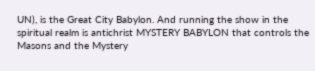UN), is the Great City Babylon. And running the show in the spiritual realm is antichrist MYSTERY BABYLON that controls the Masons and the Mystery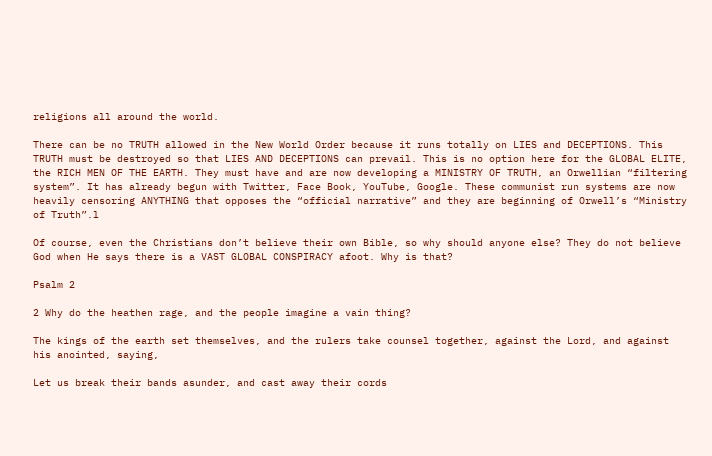religions all around the world.

There can be no TRUTH allowed in the New World Order because it runs totally on LIES and DECEPTIONS. This TRUTH must be destroyed so that LIES AND DECEPTIONS can prevail. This is no option here for the GLOBAL ELITE, the RICH MEN OF THE EARTH. They must have and are now developing a MINISTRY OF TRUTH, an Orwellian “filtering system”. It has already begun with Twitter, Face Book, YouTube, Google. These communist run systems are now heavily censoring ANYTHING that opposes the “official narrative” and they are beginning of Orwell’s “Ministry of Truth”.l

Of course, even the Christians don’t believe their own Bible, so why should anyone else? They do not believe God when He says there is a VAST GLOBAL CONSPIRACY afoot. Why is that?

Psalm 2

2 Why do the heathen rage, and the people imagine a vain thing?

The kings of the earth set themselves, and the rulers take counsel together, against the Lord, and against his anointed, saying,

Let us break their bands asunder, and cast away their cords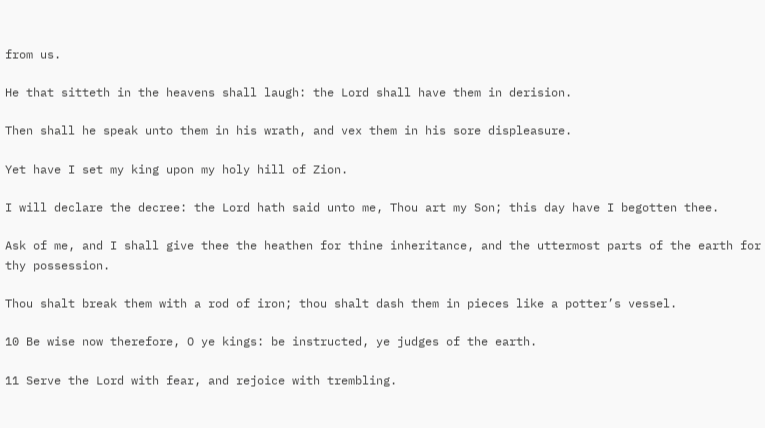from us.

He that sitteth in the heavens shall laugh: the Lord shall have them in derision.

Then shall he speak unto them in his wrath, and vex them in his sore displeasure.

Yet have I set my king upon my holy hill of Zion.

I will declare the decree: the Lord hath said unto me, Thou art my Son; this day have I begotten thee.

Ask of me, and I shall give thee the heathen for thine inheritance, and the uttermost parts of the earth for thy possession.

Thou shalt break them with a rod of iron; thou shalt dash them in pieces like a potter’s vessel.

10 Be wise now therefore, O ye kings: be instructed, ye judges of the earth.

11 Serve the Lord with fear, and rejoice with trembling.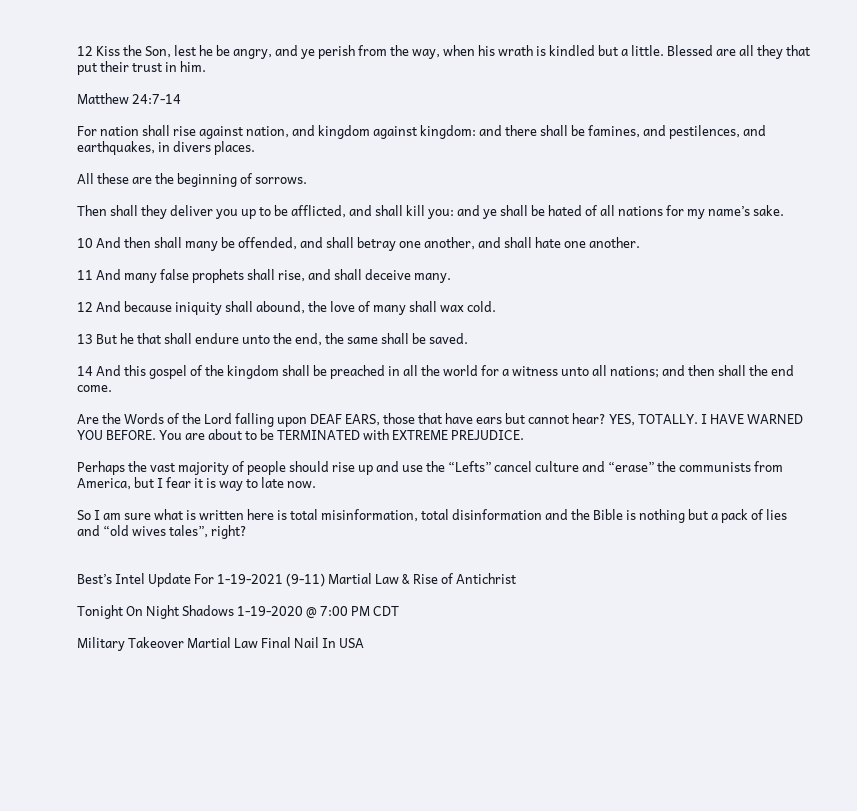12 Kiss the Son, lest he be angry, and ye perish from the way, when his wrath is kindled but a little. Blessed are all they that put their trust in him.

Matthew 24:7-14

For nation shall rise against nation, and kingdom against kingdom: and there shall be famines, and pestilences, and earthquakes, in divers places.

All these are the beginning of sorrows.

Then shall they deliver you up to be afflicted, and shall kill you: and ye shall be hated of all nations for my name’s sake.

10 And then shall many be offended, and shall betray one another, and shall hate one another.

11 And many false prophets shall rise, and shall deceive many.

12 And because iniquity shall abound, the love of many shall wax cold.

13 But he that shall endure unto the end, the same shall be saved.

14 And this gospel of the kingdom shall be preached in all the world for a witness unto all nations; and then shall the end come.

Are the Words of the Lord falling upon DEAF EARS, those that have ears but cannot hear? YES, TOTALLY. I HAVE WARNED YOU BEFORE. You are about to be TERMINATED with EXTREME PREJUDICE.

Perhaps the vast majority of people should rise up and use the “Lefts” cancel culture and “erase” the communists from America, but I fear it is way to late now.

So I am sure what is written here is total misinformation, total disinformation and the Bible is nothing but a pack of lies and “old wives tales”, right?


Best’s Intel Update For 1-19-2021 (9-11) Martial Law & Rise of Antichrist

Tonight On Night Shadows 1-19-2020 @ 7:00 PM CDT

Military Takeover Martial Law Final Nail In USA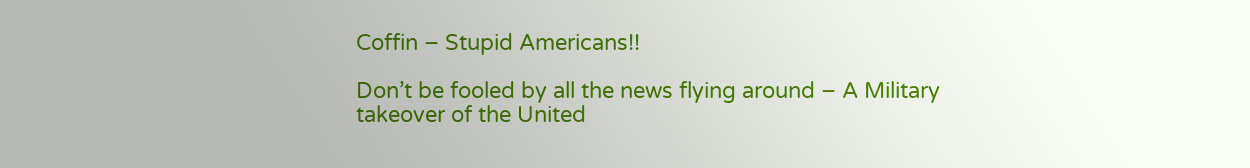Coffin – Stupid Americans!!

Don’t be fooled by all the news flying around – A Military takeover of the United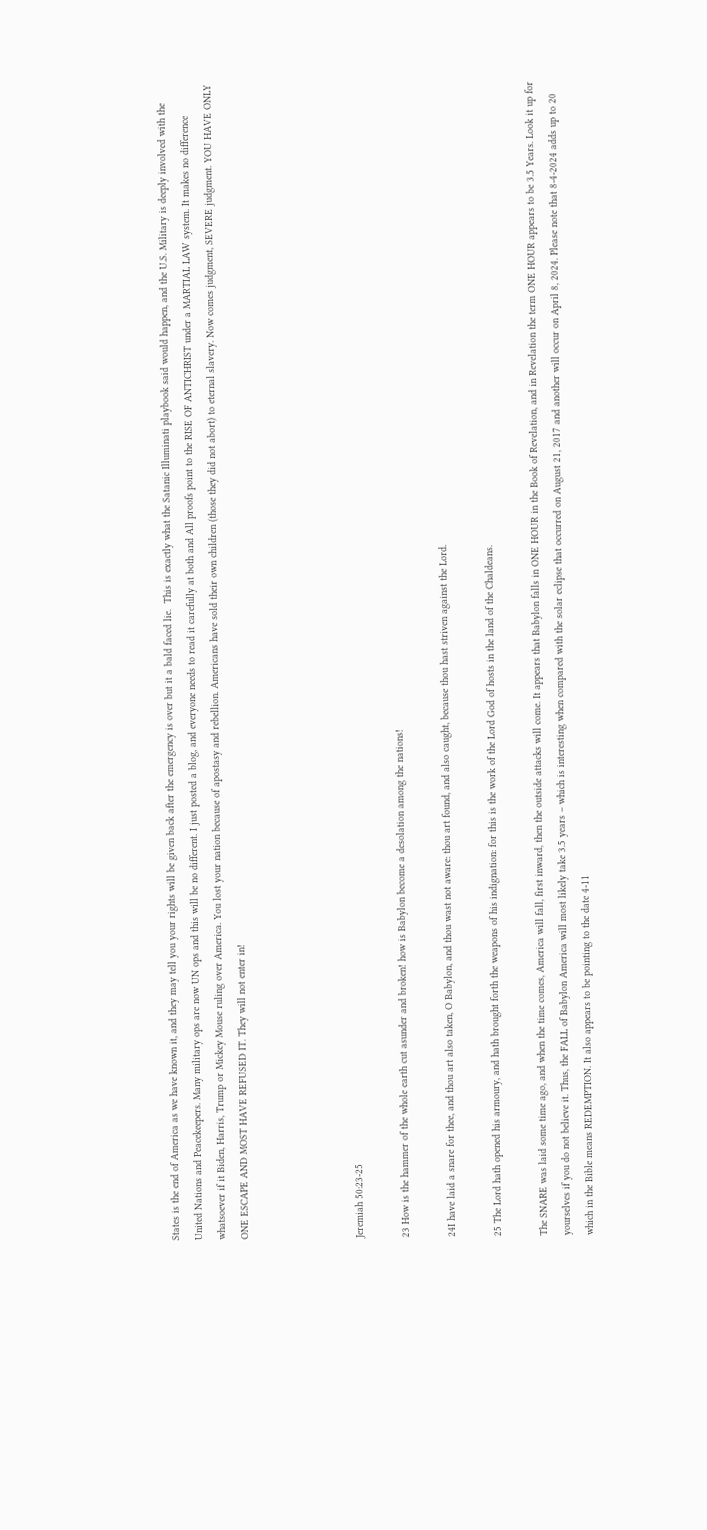States is the end of America as we have known it, and they may tell you your rights will be given back after the emergency is over but it a bald faced lie.  This is exactly what the Satanic Illuminati playbook said would happen, and the U.S. Military is deeply involved with the United Nations and Peacekeepers. Many military ops are now UN ops and this will be no different. I just posted a blog, and everyone needs to read it carefully at both and All proofs point to the RISE OF ANTICHRIST under a MARTIAL LAW system. It makes no difference whatsoever if it Biden, Harris, Trump or Mickey Mouse ruling over America. You lost your nation because of apostasy and rebellion. Americans have sold their own children (those they did not abort) to eternal slavery. Now comes judgment, SEVERE judgment. YOU HAVE ONLY ONE ESCAPE AND MOST HAVE REFUSED IT. They will not enter in!




Jeremiah 50:23-25

23 How is the hammer of the whole earth cut asunder and broken! how is Babylon become a desolation among the nations!

24I have laid a snare for thee, and thou art also taken, O Babylon, and thou wast not aware: thou art found, and also caught, because thou hast striven against the Lord.

25 The Lord hath opened his armoury, and hath brought forth the weapons of his indignation: for this is the work of the Lord God of hosts in the land of the Chaldeans.

The SNARE was laid some time ago, and when the time comes, America will fall, first inward, then the outside attacks will come. It appears that Babylon falls in ONE HOUR in the Book of Revelation, and in Revelation the term ONE HOUR appears to be 3.5 Years. Look it up for yourselves if you do not believe it. Thus, the FALL of Babylon America will most likely take 3.5 years – which is interesting when compared with the solar eclipse that occurred on August 21, 2017 and another will occur on April 8, 2024. Please note that 8-4-2024 adds up to 20 which in the Bible means REDEMPTION. It also appears to be pointing to the date 4-11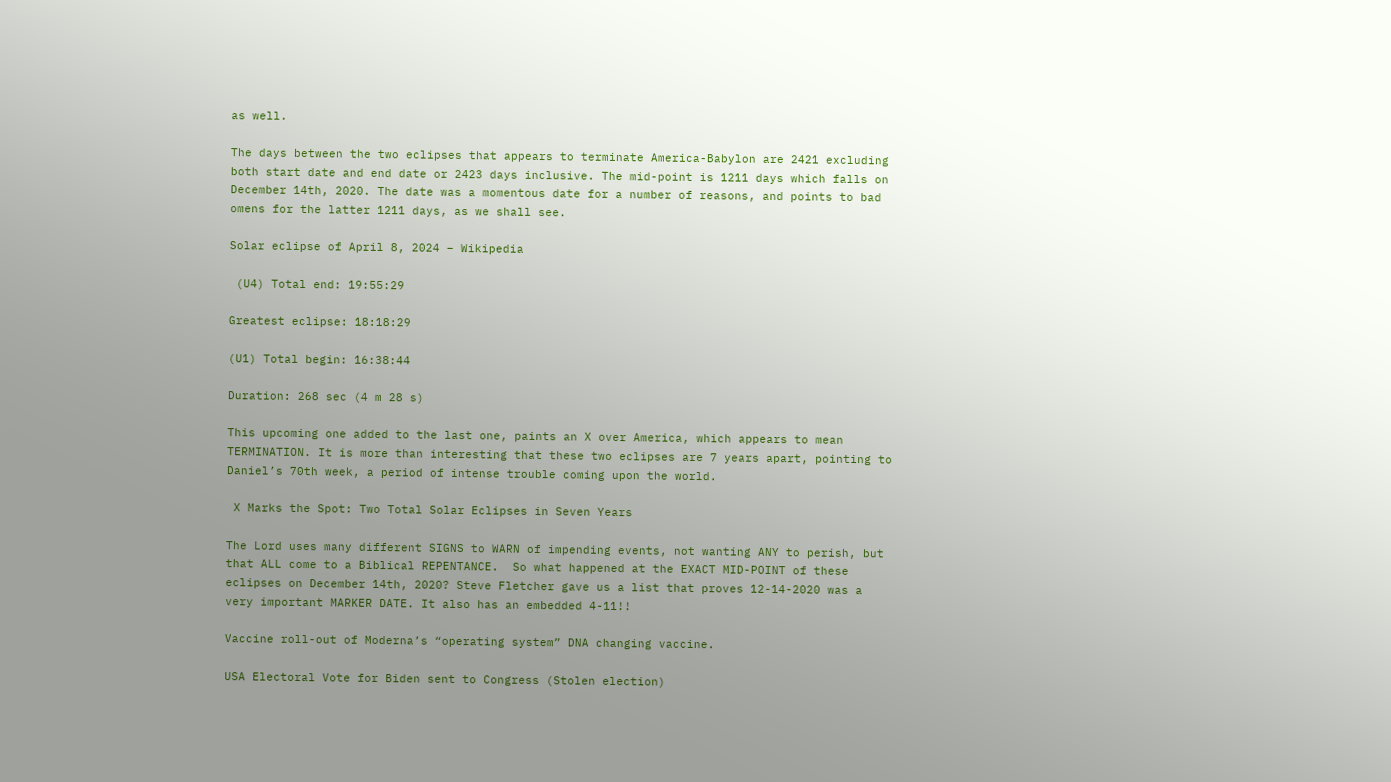as well.

The days between the two eclipses that appears to terminate America-Babylon are 2421 excluding both start date and end date or 2423 days inclusive. The mid-point is 1211 days which falls on December 14th, 2020. The date was a momentous date for a number of reasons, and points to bad omens for the latter 1211 days, as we shall see.

Solar eclipse of April 8, 2024 – Wikipedia

 (U4) Total end: 19:55:29

Greatest eclipse: 18:18:29

(U1) Total begin: 16:38:44

Duration: 268 sec (4 m 28 s)

This upcoming one added to the last one, paints an X over America, which appears to mean TERMINATION. It is more than interesting that these two eclipses are 7 years apart, pointing to Daniel’s 70th week, a period of intense trouble coming upon the world.

 X Marks the Spot: Two Total Solar Eclipses in Seven Years

The Lord uses many different SIGNS to WARN of impending events, not wanting ANY to perish, but that ALL come to a Biblical REPENTANCE.  So what happened at the EXACT MID-POINT of these eclipses on December 14th, 2020? Steve Fletcher gave us a list that proves 12-14-2020 was a very important MARKER DATE. It also has an embedded 4-11!!

Vaccine roll-out of Moderna’s “operating system” DNA changing vaccine.

USA Electoral Vote for Biden sent to Congress (Stolen election)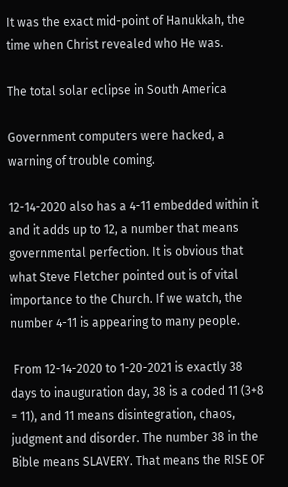It was the exact mid-point of Hanukkah, the time when Christ revealed who He was.

The total solar eclipse in South America

Government computers were hacked, a warning of trouble coming.

12-14-2020 also has a 4-11 embedded within it and it adds up to 12, a number that means governmental perfection. It is obvious that what Steve Fletcher pointed out is of vital importance to the Church. If we watch, the number 4-11 is appearing to many people.

 From 12-14-2020 to 1-20-2021 is exactly 38 days to inauguration day, 38 is a coded 11 (3+8 = 11), and 11 means disintegration, chaos, judgment and disorder. The number 38 in the Bible means SLAVERY. That means the RISE OF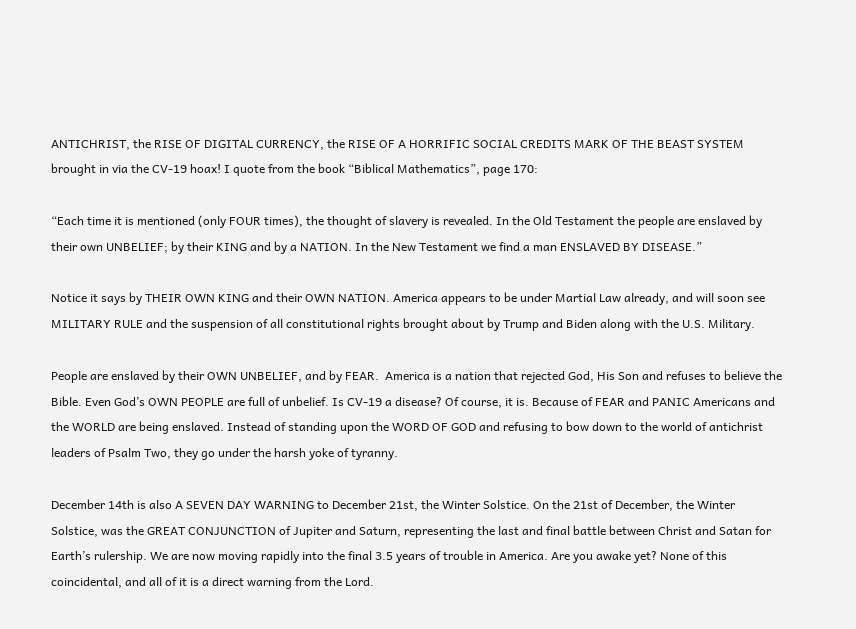ANTICHRIST, the RISE OF DIGITAL CURRENCY, the RISE OF A HORRIFIC SOCIAL CREDITS MARK OF THE BEAST SYSTEM brought in via the CV-19 hoax! I quote from the book “Biblical Mathematics”, page 170:

“Each time it is mentioned (only FOUR times), the thought of slavery is revealed. In the Old Testament the people are enslaved by their own UNBELIEF; by their KING and by a NATION. In the New Testament we find a man ENSLAVED BY DISEASE.”

Notice it says by THEIR OWN KING and their OWN NATION. America appears to be under Martial Law already, and will soon see MILITARY RULE and the suspension of all constitutional rights brought about by Trump and Biden along with the U.S. Military.

People are enslaved by their OWN UNBELIEF, and by FEAR.  America is a nation that rejected God, His Son and refuses to believe the Bible. Even God’s OWN PEOPLE are full of unbelief. Is CV-19 a disease? Of course, it is. Because of FEAR and PANIC Americans and the WORLD are being enslaved. Instead of standing upon the WORD OF GOD and refusing to bow down to the world of antichrist leaders of Psalm Two, they go under the harsh yoke of tyranny.

December 14th is also A SEVEN DAY WARNING to December 21st, the Winter Solstice. On the 21st of December, the Winter Solstice, was the GREAT CONJUNCTION of Jupiter and Saturn, representing the last and final battle between Christ and Satan for Earth’s rulership. We are now moving rapidly into the final 3.5 years of trouble in America. Are you awake yet? None of this coincidental, and all of it is a direct warning from the Lord.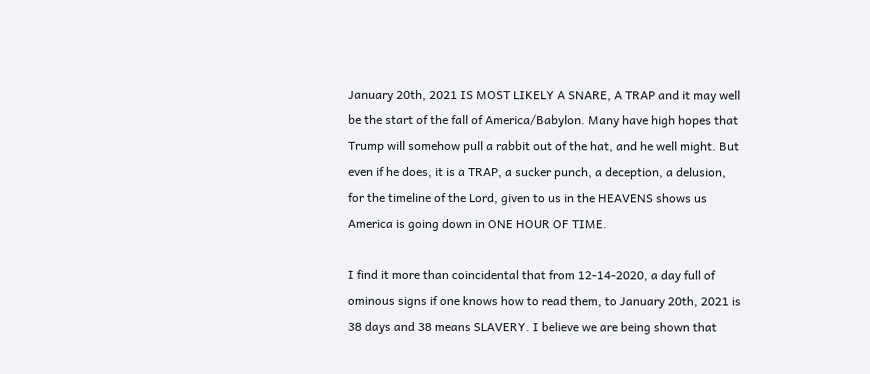January 20th, 2021 IS MOST LIKELY A SNARE, A TRAP and it may well be the start of the fall of America/Babylon. Many have high hopes that Trump will somehow pull a rabbit out of the hat, and he well might. But even if he does, it is a TRAP, a sucker punch, a deception, a delusion, for the timeline of the Lord, given to us in the HEAVENS shows us America is going down in ONE HOUR OF TIME.

I find it more than coincidental that from 12-14-2020, a day full of ominous signs if one knows how to read them, to January 20th, 2021 is 38 days and 38 means SLAVERY. I believe we are being shown that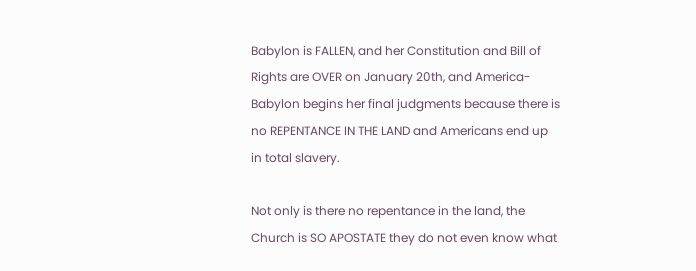Babylon is FALLEN, and her Constitution and Bill of Rights are OVER on January 20th, and America-Babylon begins her final judgments because there is no REPENTANCE IN THE LAND and Americans end up in total slavery.

Not only is there no repentance in the land, the Church is SO APOSTATE they do not even know what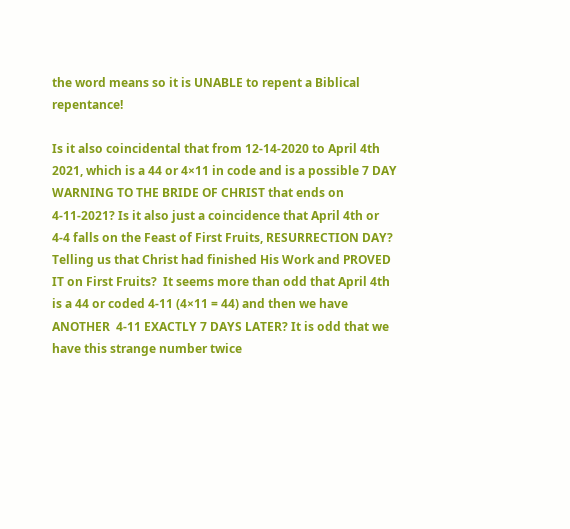the word means so it is UNABLE to repent a Biblical repentance!

Is it also coincidental that from 12-14-2020 to April 4th 2021, which is a 44 or 4×11 in code and is a possible 7 DAY WARNING TO THE BRIDE OF CHRIST that ends on 4-11-2021? Is it also just a coincidence that April 4th or 4-4 falls on the Feast of First Fruits, RESURRECTION DAY? Telling us that Christ had finished His Work and PROVED IT on First Fruits?  It seems more than odd that April 4th is a 44 or coded 4-11 (4×11 = 44) and then we have ANOTHER  4-11 EXACTLY 7 DAYS LATER? It is odd that we have this strange number twice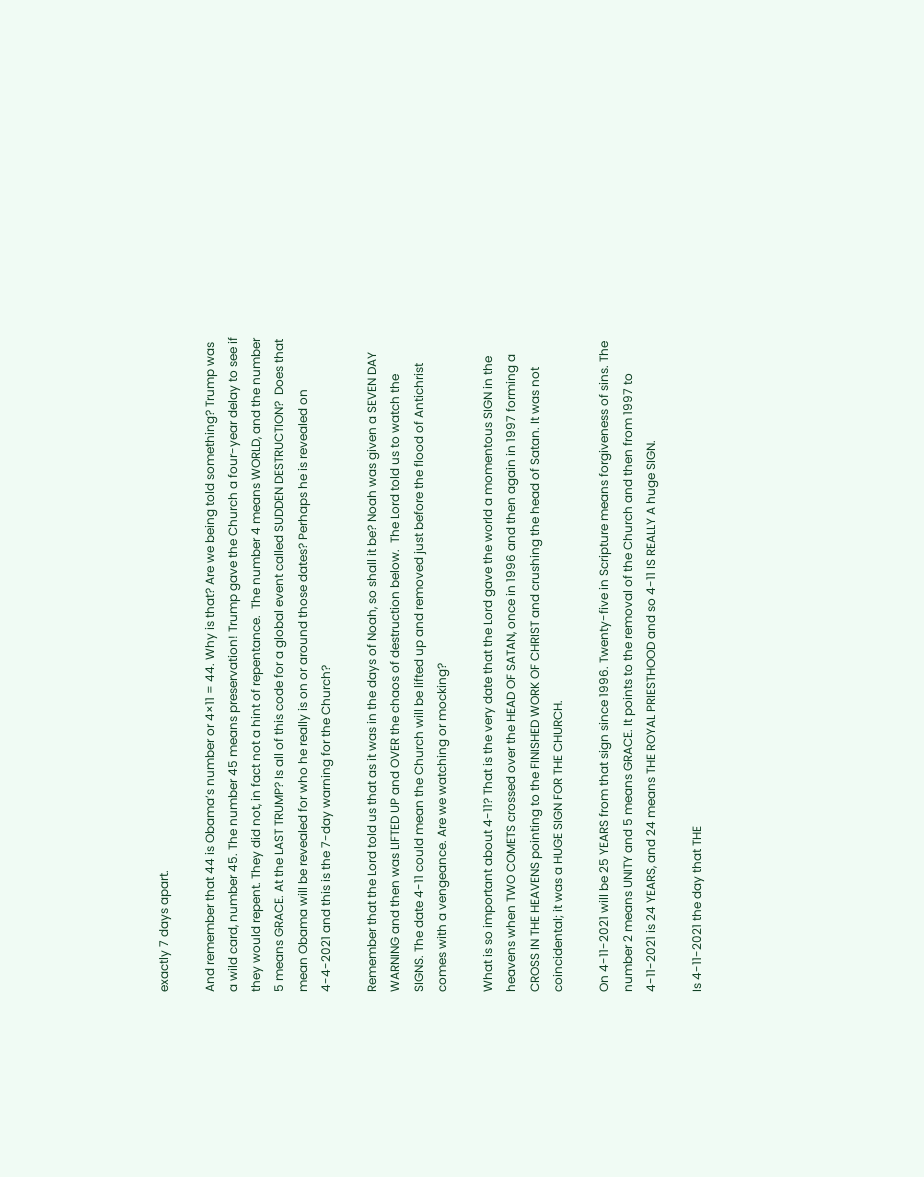exactly 7 days apart.

And remember that 44 is Obama’s number or 4×11 = 44. Why is that? Are we being told something? Trump was a wild card, number 45. The number 45 means preservation! Trump gave the Church a four-year delay to see if they would repent. They did not, in fact not a hint of repentance.  The number 4 means WORLD, and the number 5 means GRACE. At the LAST TRUMP? Is all of this code for a global event called SUDDEN DESTRUCTION?  Does that mean Obama will be revealed for who he really is on or around those dates? Perhaps he is revealed on 4-4-2021 and this is the 7-day warning for the Church?

Remember that the Lord told us that as it was in the days of Noah, so shall it be? Noah was given a SEVEN DAY WARNING and then was LIFTED UP and OVER the chaos of destruction below.  The Lord told us to watch the SIGNS. The date 4-11 could mean the Church will be lifted up and removed just before the flood of Antichrist comes with a vengeance. Are we watching or mocking?

What is so important about 4-11? That is the very date that the Lord gave the world a momentous SIGN in the heavens when TWO COMETS crossed over the HEAD OF SATAN, once in 1996 and then again in 1997 forming a CROSS IN THE HEAVENS pointing to the FINISHED WORK OF CHRIST and crushing the head of Satan. It was not coincidental; it was a HUGE SIGN FOR THE CHURCH.

On 4-11-2021 will be 25 YEARS from that sign since 1996. Twenty-five in Scripture means forgiveness of sins. The number 2 means UNITY and 5 means GRACE. It points to the removal of the Church and then from 1997 to 4-11-2021 is 24 YEARS, and 24 means THE ROYAL PRIESTHOOD and so 4-11 IS REALLY A huge SIGN.

Is 4-11-2021 the day that THE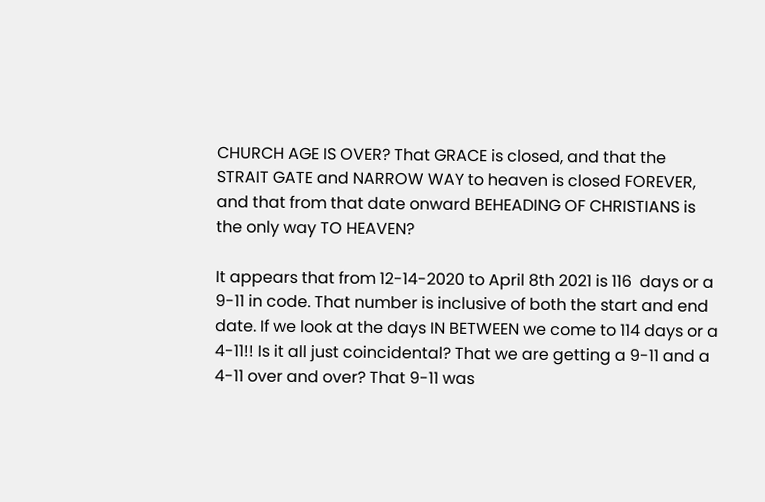CHURCH AGE IS OVER? That GRACE is closed, and that the STRAIT GATE and NARROW WAY to heaven is closed FOREVER, and that from that date onward BEHEADING OF CHRISTIANS is the only way TO HEAVEN?

It appears that from 12-14-2020 to April 8th 2021 is 116  days or a 9-11 in code. That number is inclusive of both the start and end date. If we look at the days IN BETWEEN we come to 114 days or a 4-11!! Is it all just coincidental? That we are getting a 9-11 and a 4-11 over and over? That 9-11 was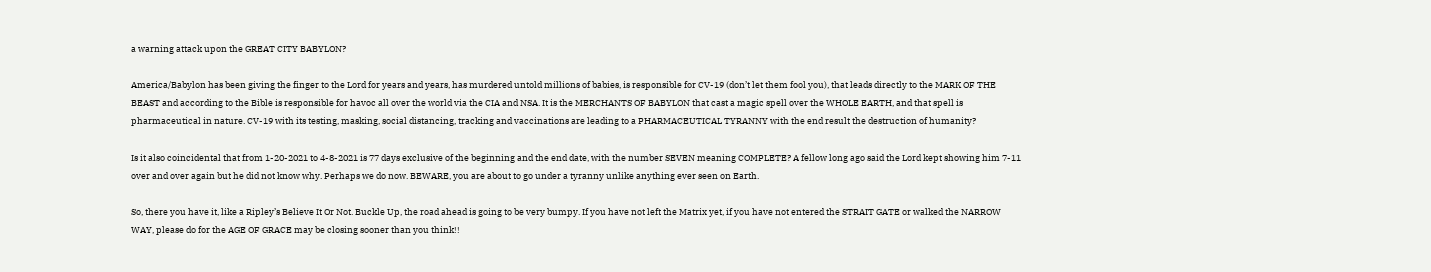a warning attack upon the GREAT CITY BABYLON?

America/Babylon has been giving the finger to the Lord for years and years, has murdered untold millions of babies, is responsible for CV-19 (don’t let them fool you), that leads directly to the MARK OF THE BEAST and according to the Bible is responsible for havoc all over the world via the CIA and NSA. It is the MERCHANTS OF BABYLON that cast a magic spell over the WHOLE EARTH, and that spell is pharmaceutical in nature. CV-19 with its testing, masking, social distancing, tracking and vaccinations are leading to a PHARMACEUTICAL TYRANNY with the end result the destruction of humanity?

Is it also coincidental that from 1-20-2021 to 4-8-2021 is 77 days exclusive of the beginning and the end date, with the number SEVEN meaning COMPLETE? A fellow long ago said the Lord kept showing him 7-11 over and over again but he did not know why. Perhaps we do now. BEWARE, you are about to go under a tyranny unlike anything ever seen on Earth.

So, there you have it, like a Ripley’s Believe It Or Not. Buckle Up, the road ahead is going to be very bumpy. If you have not left the Matrix yet, if you have not entered the STRAIT GATE or walked the NARROW WAY, please do for the AGE OF GRACE may be closing sooner than you think!!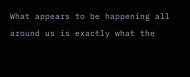What appears to be happening all around us is exactly what the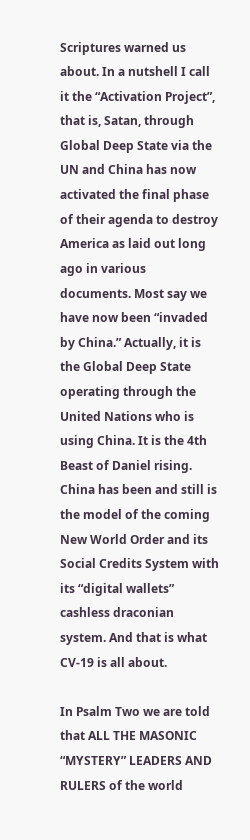Scriptures warned us about. In a nutshell I call it the “Activation Project”, that is, Satan, through Global Deep State via the UN and China has now activated the final phase of their agenda to destroy America as laid out long ago in various documents. Most say we have now been “invaded by China.” Actually, it is the Global Deep State operating through the United Nations who is using China. It is the 4th Beast of Daniel rising. China has been and still is the model of the coming New World Order and its Social Credits System with its “digital wallets” cashless draconian system. And that is what CV-19 is all about.

In Psalm Two we are told that ALL THE MASONIC “MYSTERY” LEADERS AND RULERS of the world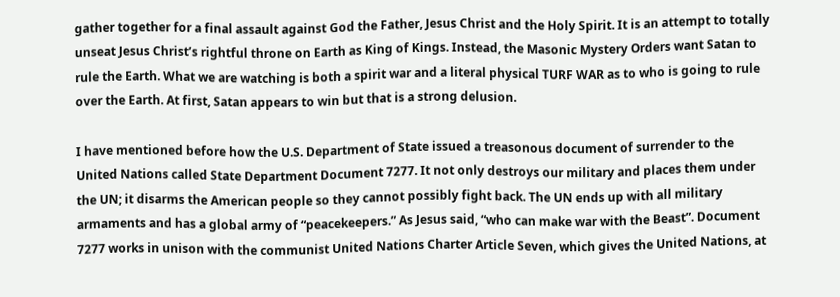gather together for a final assault against God the Father, Jesus Christ and the Holy Spirit. It is an attempt to totally unseat Jesus Christ’s rightful throne on Earth as King of Kings. Instead, the Masonic Mystery Orders want Satan to rule the Earth. What we are watching is both a spirit war and a literal physical TURF WAR as to who is going to rule over the Earth. At first, Satan appears to win but that is a strong delusion.

I have mentioned before how the U.S. Department of State issued a treasonous document of surrender to the United Nations called State Department Document 7277. It not only destroys our military and places them under the UN; it disarms the American people so they cannot possibly fight back. The UN ends up with all military armaments and has a global army of “peacekeepers.” As Jesus said, “who can make war with the Beast”. Document 7277 works in unison with the communist United Nations Charter Article Seven, which gives the United Nations, at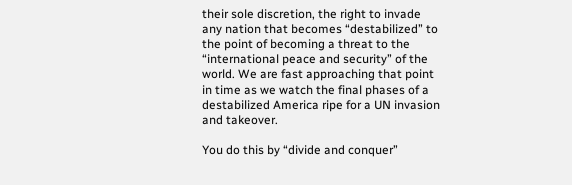their sole discretion, the right to invade any nation that becomes “destabilized” to the point of becoming a threat to the “international peace and security” of the world. We are fast approaching that point in time as we watch the final phases of a destabilized America ripe for a UN invasion and takeover.

You do this by “divide and conquer”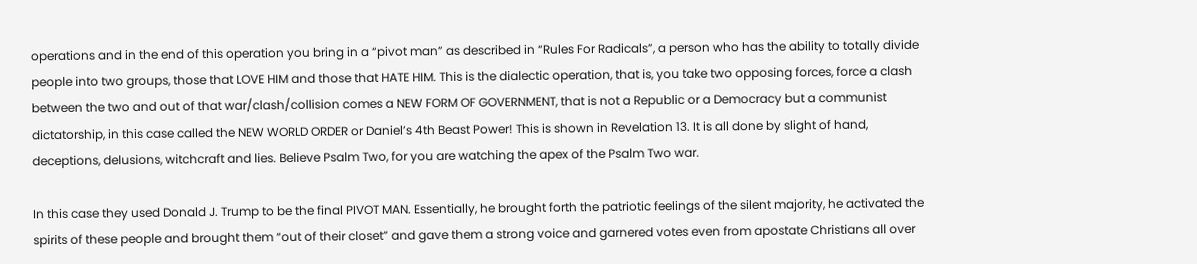operations and in the end of this operation you bring in a “pivot man” as described in “Rules For Radicals”, a person who has the ability to totally divide people into two groups, those that LOVE HIM and those that HATE HIM. This is the dialectic operation, that is, you take two opposing forces, force a clash between the two and out of that war/clash/collision comes a NEW FORM OF GOVERNMENT, that is not a Republic or a Democracy but a communist dictatorship, in this case called the NEW WORLD ORDER or Daniel’s 4th Beast Power! This is shown in Revelation 13. It is all done by slight of hand, deceptions, delusions, witchcraft and lies. Believe Psalm Two, for you are watching the apex of the Psalm Two war.

In this case they used Donald J. Trump to be the final PIVOT MAN. Essentially, he brought forth the patriotic feelings of the silent majority, he activated the spirits of these people and brought them “out of their closet” and gave them a strong voice and garnered votes even from apostate Christians all over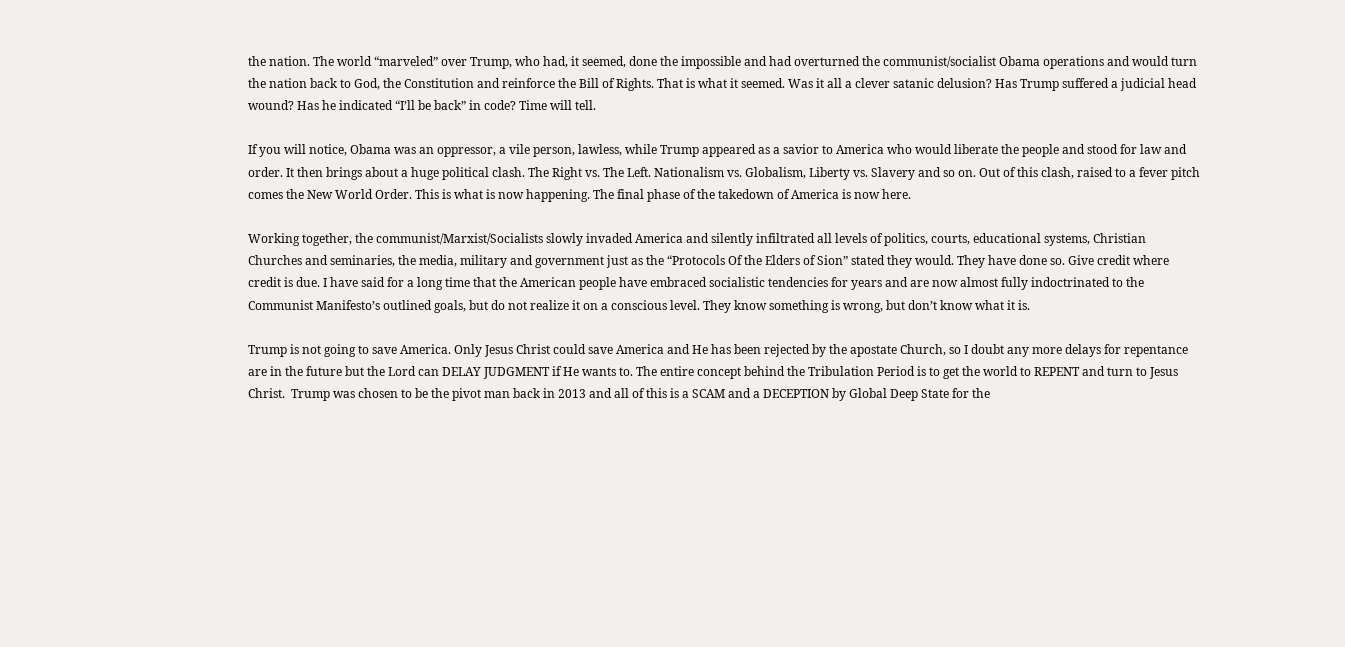the nation. The world “marveled” over Trump, who had, it seemed, done the impossible and had overturned the communist/socialist Obama operations and would turn the nation back to God, the Constitution and reinforce the Bill of Rights. That is what it seemed. Was it all a clever satanic delusion? Has Trump suffered a judicial head wound? Has he indicated “I’ll be back” in code? Time will tell.

If you will notice, Obama was an oppressor, a vile person, lawless, while Trump appeared as a savior to America who would liberate the people and stood for law and order. It then brings about a huge political clash. The Right vs. The Left. Nationalism vs. Globalism, Liberty vs. Slavery and so on. Out of this clash, raised to a fever pitch comes the New World Order. This is what is now happening. The final phase of the takedown of America is now here.

Working together, the communist/Marxist/Socialists slowly invaded America and silently infiltrated all levels of politics, courts, educational systems, Christian Churches and seminaries, the media, military and government just as the “Protocols Of the Elders of Sion” stated they would. They have done so. Give credit where credit is due. I have said for a long time that the American people have embraced socialistic tendencies for years and are now almost fully indoctrinated to the Communist Manifesto’s outlined goals, but do not realize it on a conscious level. They know something is wrong, but don’t know what it is.

Trump is not going to save America. Only Jesus Christ could save America and He has been rejected by the apostate Church, so I doubt any more delays for repentance are in the future but the Lord can DELAY JUDGMENT if He wants to. The entire concept behind the Tribulation Period is to get the world to REPENT and turn to Jesus Christ.  Trump was chosen to be the pivot man back in 2013 and all of this is a SCAM and a DECEPTION by Global Deep State for the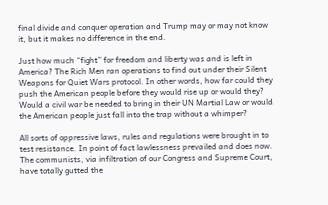final divide and conquer operation and Trump may or may not know it, but it makes no difference in the end.

Just how much “fight” for freedom and liberty was and is left in America? The Rich Men ran operations to find out under their Silent Weapons for Quiet Wars protocol. In other words, how far could they push the American people before they would rise up or would they?  Would a civil war be needed to bring in their UN Martial Law or would the American people just fall into the trap without a whimper?

All sorts of oppressive laws, rules and regulations were brought in to test resistance. In point of fact lawlessness prevailed and does now. The communists, via infiltration of our Congress and Supreme Court, have totally gutted the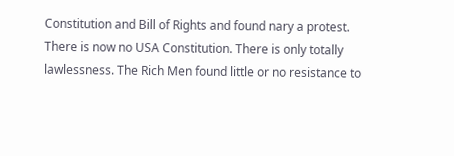Constitution and Bill of Rights and found nary a protest. There is now no USA Constitution. There is only totally lawlessness. The Rich Men found little or no resistance to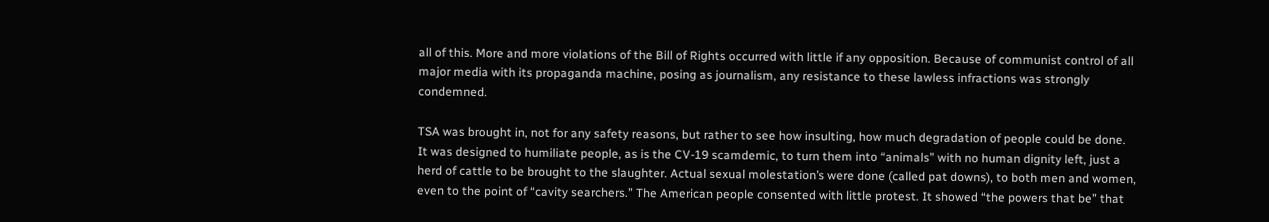all of this. More and more violations of the Bill of Rights occurred with little if any opposition. Because of communist control of all major media with its propaganda machine, posing as journalism, any resistance to these lawless infractions was strongly condemned.

TSA was brought in, not for any safety reasons, but rather to see how insulting, how much degradation of people could be done. It was designed to humiliate people, as is the CV-19 scamdemic, to turn them into “animals” with no human dignity left, just a herd of cattle to be brought to the slaughter. Actual sexual molestation’s were done (called pat downs), to both men and women, even to the point of “cavity searchers.” The American people consented with little protest. It showed “the powers that be” that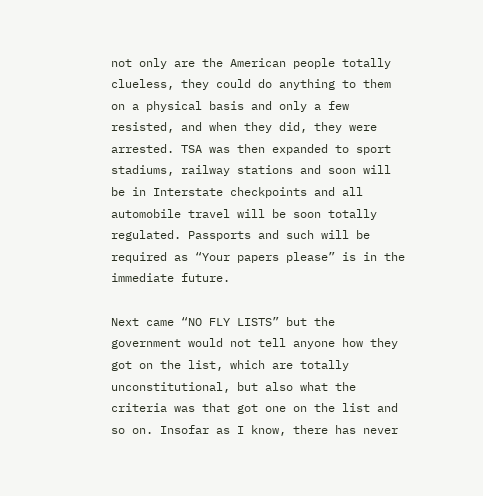not only are the American people totally clueless, they could do anything to them on a physical basis and only a few resisted, and when they did, they were arrested. TSA was then expanded to sport stadiums, railway stations and soon will be in Interstate checkpoints and all automobile travel will be soon totally regulated. Passports and such will be required as “Your papers please” is in the immediate future.

Next came “NO FLY LISTS” but the government would not tell anyone how they got on the list, which are totally unconstitutional, but also what the criteria was that got one on the list and so on. Insofar as I know, there has never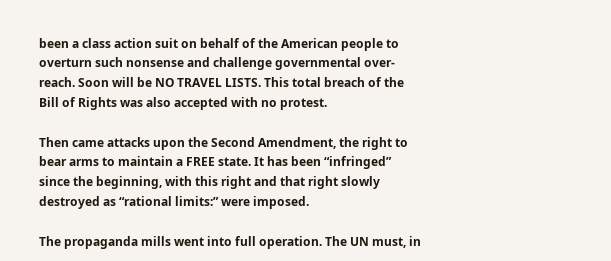been a class action suit on behalf of the American people to overturn such nonsense and challenge governmental over-reach. Soon will be NO TRAVEL LISTS. This total breach of the Bill of Rights was also accepted with no protest.

Then came attacks upon the Second Amendment, the right to bear arms to maintain a FREE state. It has been “infringed” since the beginning, with this right and that right slowly destroyed as “rational limits:” were imposed.

The propaganda mills went into full operation. The UN must, in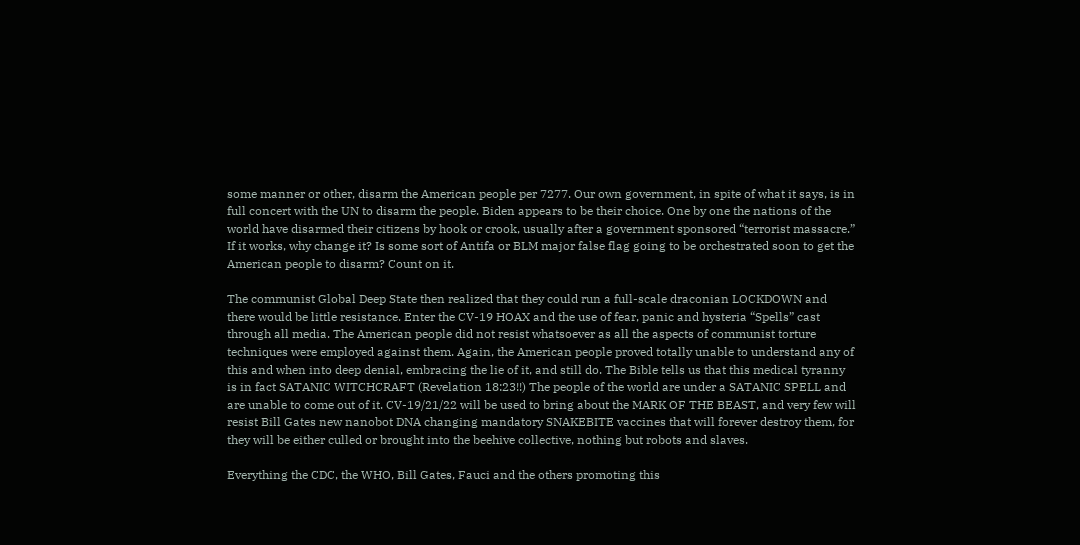some manner or other, disarm the American people per 7277. Our own government, in spite of what it says, is in full concert with the UN to disarm the people. Biden appears to be their choice. One by one the nations of the world have disarmed their citizens by hook or crook, usually after a government sponsored “terrorist massacre.” If it works, why change it? Is some sort of Antifa or BLM major false flag going to be orchestrated soon to get the American people to disarm? Count on it.

The communist Global Deep State then realized that they could run a full-scale draconian LOCKDOWN and there would be little resistance. Enter the CV-19 HOAX and the use of fear, panic and hysteria “Spells” cast through all media. The American people did not resist whatsoever as all the aspects of communist torture techniques were employed against them. Again, the American people proved totally unable to understand any of this and when into deep denial, embracing the lie of it, and still do. The Bible tells us that this medical tyranny is in fact SATANIC WITCHCRAFT (Revelation 18:23!!) The people of the world are under a SATANIC SPELL and are unable to come out of it. CV-19/21/22 will be used to bring about the MARK OF THE BEAST, and very few will resist Bill Gates new nanobot DNA changing mandatory SNAKEBITE vaccines that will forever destroy them, for they will be either culled or brought into the beehive collective, nothing but robots and slaves.

Everything the CDC, the WHO, Bill Gates, Fauci and the others promoting this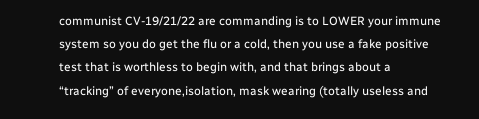communist CV-19/21/22 are commanding is to LOWER your immune system so you do get the flu or a cold, then you use a fake positive test that is worthless to begin with, and that brings about a “tracking” of everyone,isolation, mask wearing (totally useless and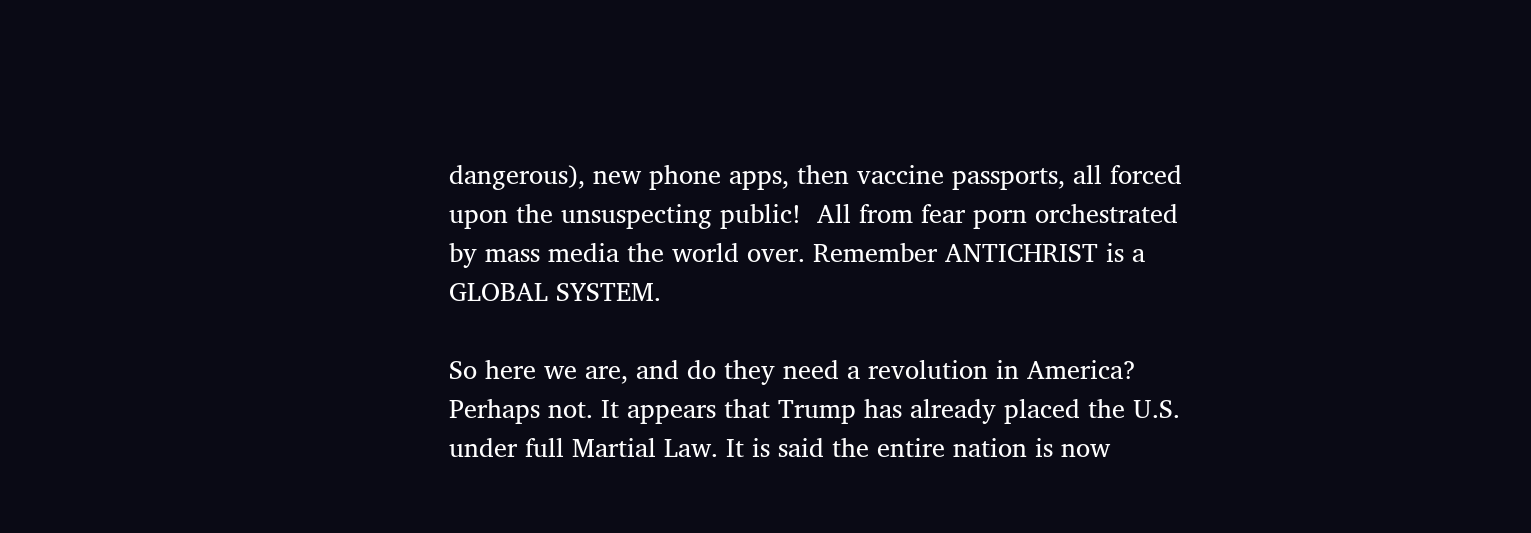dangerous), new phone apps, then vaccine passports, all forced upon the unsuspecting public!  All from fear porn orchestrated by mass media the world over. Remember ANTICHRIST is a GLOBAL SYSTEM.

So here we are, and do they need a revolution in America? Perhaps not. It appears that Trump has already placed the U.S. under full Martial Law. It is said the entire nation is now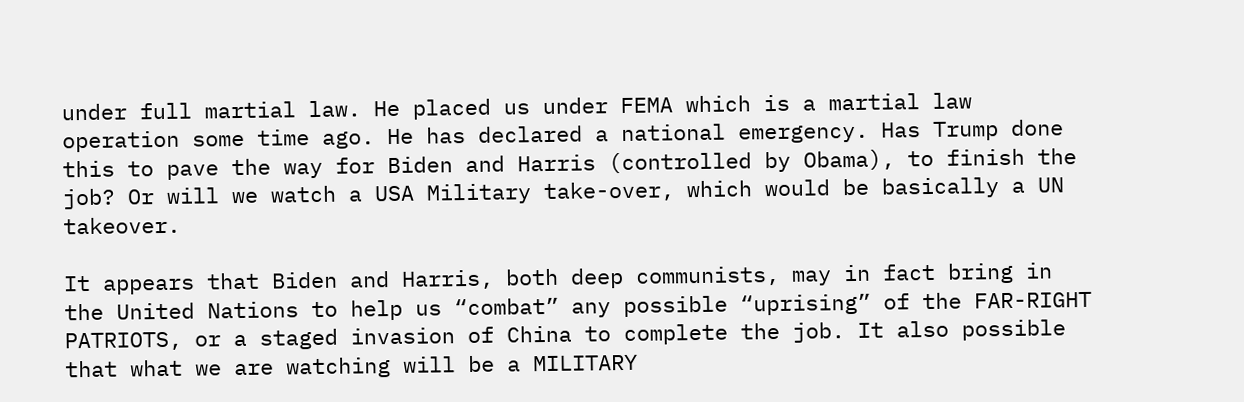under full martial law. He placed us under FEMA which is a martial law operation some time ago. He has declared a national emergency. Has Trump done this to pave the way for Biden and Harris (controlled by Obama), to finish the job? Or will we watch a USA Military take-over, which would be basically a UN takeover.

It appears that Biden and Harris, both deep communists, may in fact bring in the United Nations to help us “combat” any possible “uprising” of the FAR-RIGHT PATRIOTS, or a staged invasion of China to complete the job. It also possible that what we are watching will be a MILITARY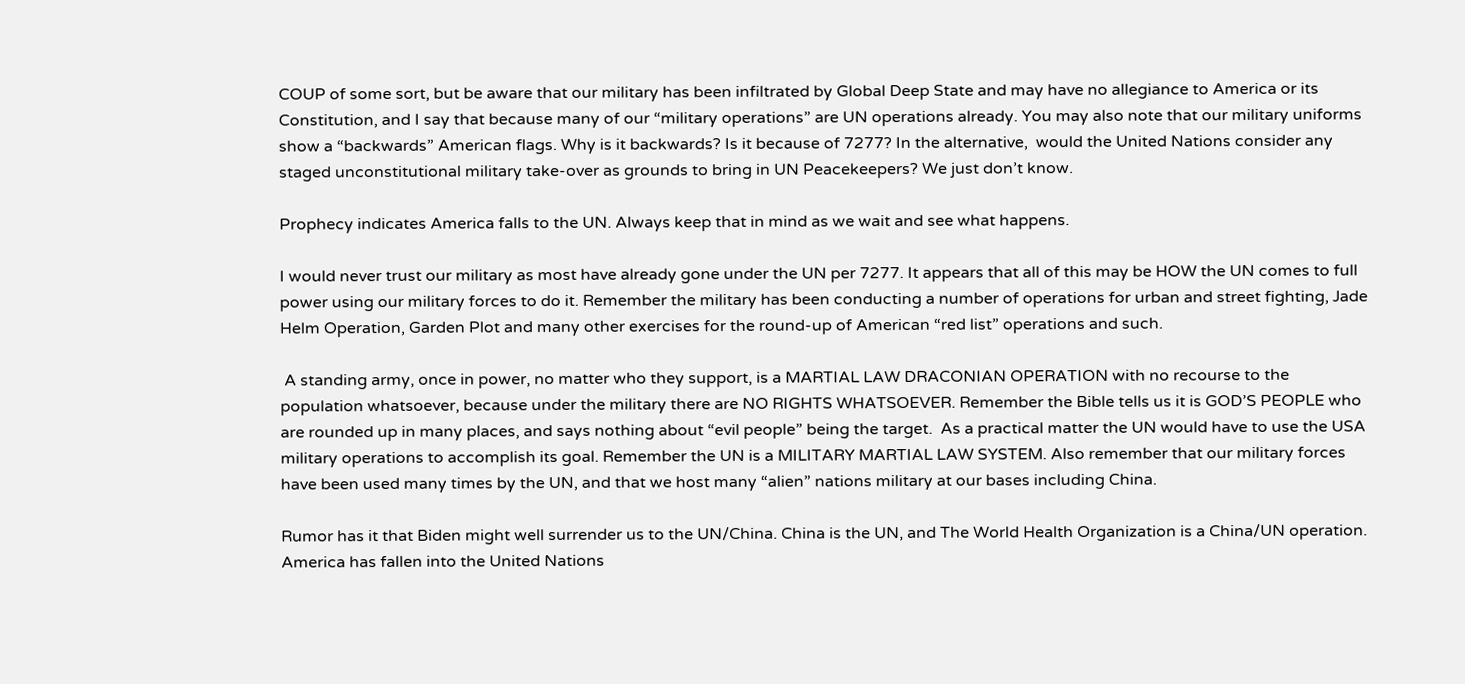COUP of some sort, but be aware that our military has been infiltrated by Global Deep State and may have no allegiance to America or its Constitution, and I say that because many of our “military operations” are UN operations already. You may also note that our military uniforms show a “backwards” American flags. Why is it backwards? Is it because of 7277? In the alternative,  would the United Nations consider any staged unconstitutional military take-over as grounds to bring in UN Peacekeepers? We just don’t know.

Prophecy indicates America falls to the UN. Always keep that in mind as we wait and see what happens.

I would never trust our military as most have already gone under the UN per 7277. It appears that all of this may be HOW the UN comes to full power using our military forces to do it. Remember the military has been conducting a number of operations for urban and street fighting, Jade Helm Operation, Garden Plot and many other exercises for the round-up of American “red list” operations and such.

 A standing army, once in power, no matter who they support, is a MARTIAL LAW DRACONIAN OPERATION with no recourse to the population whatsoever, because under the military there are NO RIGHTS WHATSOEVER. Remember the Bible tells us it is GOD’S PEOPLE who are rounded up in many places, and says nothing about “evil people” being the target.  As a practical matter the UN would have to use the USA military operations to accomplish its goal. Remember the UN is a MILITARY MARTIAL LAW SYSTEM. Also remember that our military forces have been used many times by the UN, and that we host many “alien” nations military at our bases including China.

Rumor has it that Biden might well surrender us to the UN/China. China is the UN, and The World Health Organization is a China/UN operation.  America has fallen into the United Nations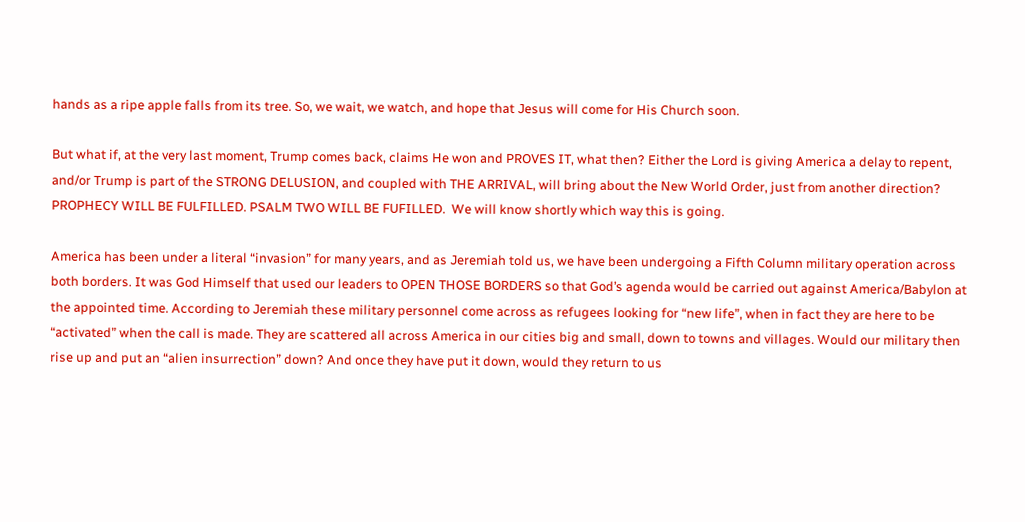hands as a ripe apple falls from its tree. So, we wait, we watch, and hope that Jesus will come for His Church soon.

But what if, at the very last moment, Trump comes back, claims He won and PROVES IT, what then? Either the Lord is giving America a delay to repent, and/or Trump is part of the STRONG DELUSION, and coupled with THE ARRIVAL, will bring about the New World Order, just from another direction?  PROPHECY WILL BE FULFILLED. PSALM TWO WILL BE FUFILLED.  We will know shortly which way this is going.

America has been under a literal “invasion” for many years, and as Jeremiah told us, we have been undergoing a Fifth Column military operation across both borders. It was God Himself that used our leaders to OPEN THOSE BORDERS so that God’s agenda would be carried out against America/Babylon at the appointed time. According to Jeremiah these military personnel come across as refugees looking for “new life”, when in fact they are here to be “activated” when the call is made. They are scattered all across America in our cities big and small, down to towns and villages. Would our military then rise up and put an “alien insurrection” down? And once they have put it down, would they return to us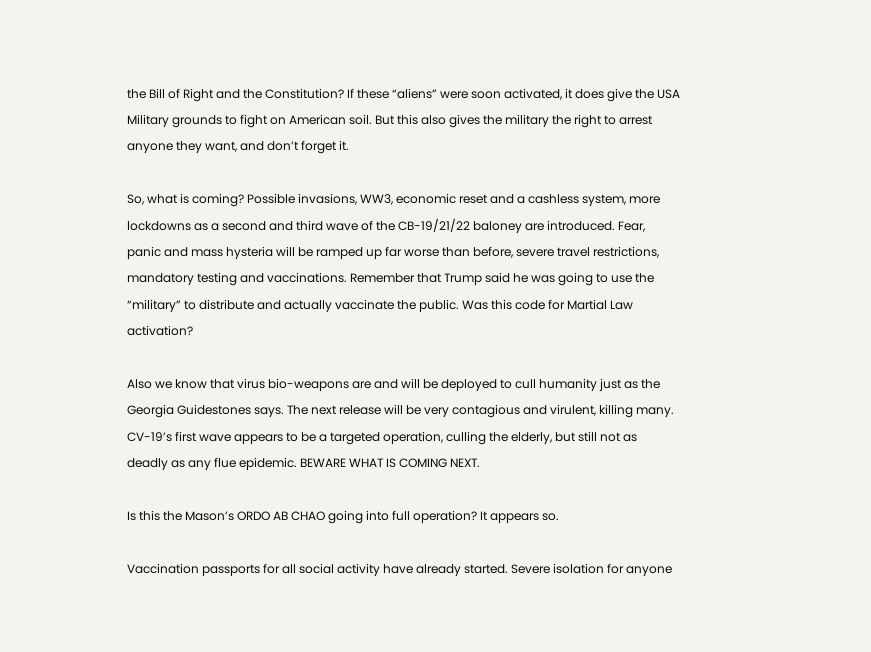the Bill of Right and the Constitution? If these “aliens” were soon activated, it does give the USA Military grounds to fight on American soil. But this also gives the military the right to arrest anyone they want, and don’t forget it.

So, what is coming? Possible invasions, WW3, economic reset and a cashless system, more lockdowns as a second and third wave of the CB-19/21/22 baloney are introduced. Fear, panic and mass hysteria will be ramped up far worse than before, severe travel restrictions, mandatory testing and vaccinations. Remember that Trump said he was going to use the “military” to distribute and actually vaccinate the public. Was this code for Martial Law activation?

Also we know that virus bio-weapons are and will be deployed to cull humanity just as the Georgia Guidestones says. The next release will be very contagious and virulent, killing many. CV-19’s first wave appears to be a targeted operation, culling the elderly, but still not as deadly as any flue epidemic. BEWARE WHAT IS COMING NEXT.

Is this the Mason’s ORDO AB CHAO going into full operation? It appears so.

Vaccination passports for all social activity have already started. Severe isolation for anyone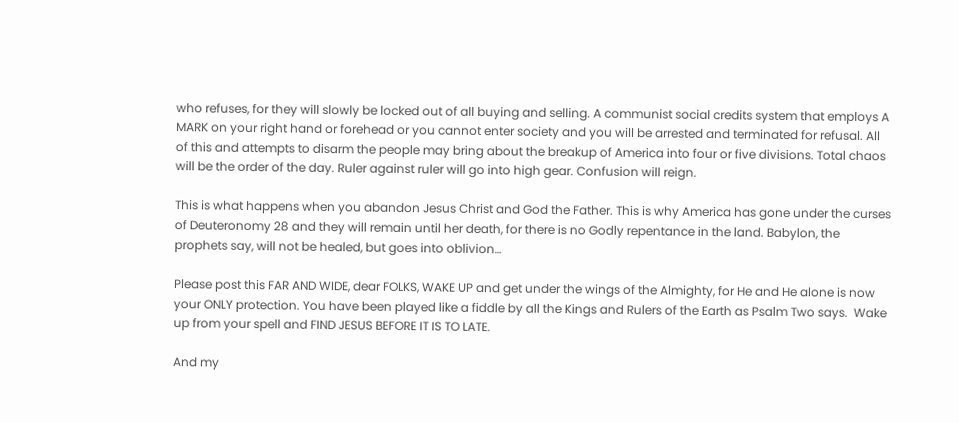who refuses, for they will slowly be locked out of all buying and selling. A communist social credits system that employs A MARK on your right hand or forehead or you cannot enter society and you will be arrested and terminated for refusal. All of this and attempts to disarm the people may bring about the breakup of America into four or five divisions. Total chaos will be the order of the day. Ruler against ruler will go into high gear. Confusion will reign.

This is what happens when you abandon Jesus Christ and God the Father. This is why America has gone under the curses of Deuteronomy 28 and they will remain until her death, for there is no Godly repentance in the land. Babylon, the prophets say, will not be healed, but goes into oblivion…

Please post this FAR AND WIDE, dear FOLKS, WAKE UP and get under the wings of the Almighty, for He and He alone is now your ONLY protection. You have been played like a fiddle by all the Kings and Rulers of the Earth as Psalm Two says.  Wake up from your spell and FIND JESUS BEFORE IT IS TO LATE.

And my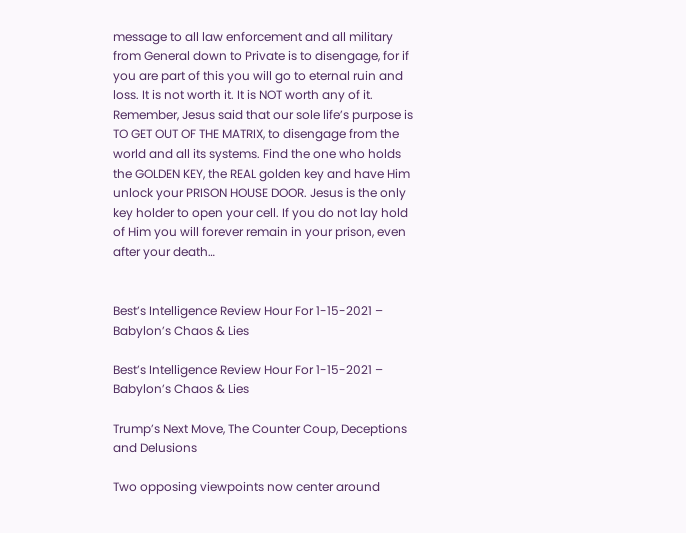message to all law enforcement and all military from General down to Private is to disengage, for if you are part of this you will go to eternal ruin and loss. It is not worth it. It is NOT worth any of it. Remember, Jesus said that our sole life’s purpose is TO GET OUT OF THE MATRIX, to disengage from the world and all its systems. Find the one who holds the GOLDEN KEY, the REAL golden key and have Him unlock your PRISON HOUSE DOOR. Jesus is the only key holder to open your cell. If you do not lay hold of Him you will forever remain in your prison, even after your death…


Best’s Intelligence Review Hour For 1-15-2021 – Babylon’s Chaos & Lies

Best’s Intelligence Review Hour For 1-15-2021 – Babylon’s Chaos & Lies

Trump’s Next Move, The Counter Coup, Deceptions and Delusions

Two opposing viewpoints now center around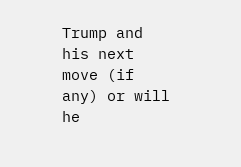Trump and his next move (if any) or will he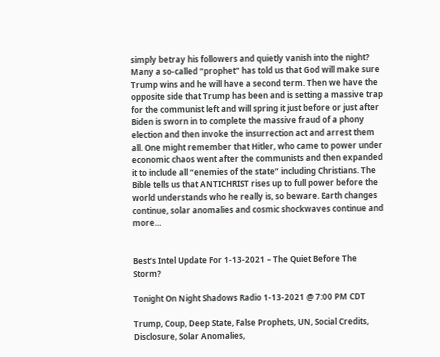simply betray his followers and quietly vanish into the night? Many a so-called “prophet” has told us that God will make sure Trump wins and he will have a second term. Then we have the opposite side that Trump has been and is setting a massive trap for the communist left and will spring it just before or just after Biden is sworn in to complete the massive fraud of a phony election and then invoke the insurrection act and arrest them all. One might remember that Hitler, who came to power under economic chaos went after the communists and then expanded it to include all “enemies of the state” including Christians. The Bible tells us that ANTICHRIST rises up to full power before the world understands who he really is, so beware. Earth changes continue, solar anomalies and cosmic shockwaves continue and more…


Best’s Intel Update For 1-13-2021 – The Quiet Before The Storm?

Tonight On Night Shadows Radio 1-13-2021 @ 7:00 PM CDT

Trump, Coup, Deep State, False Prophets, UN, Social Credits, Disclosure, Solar Anomalies,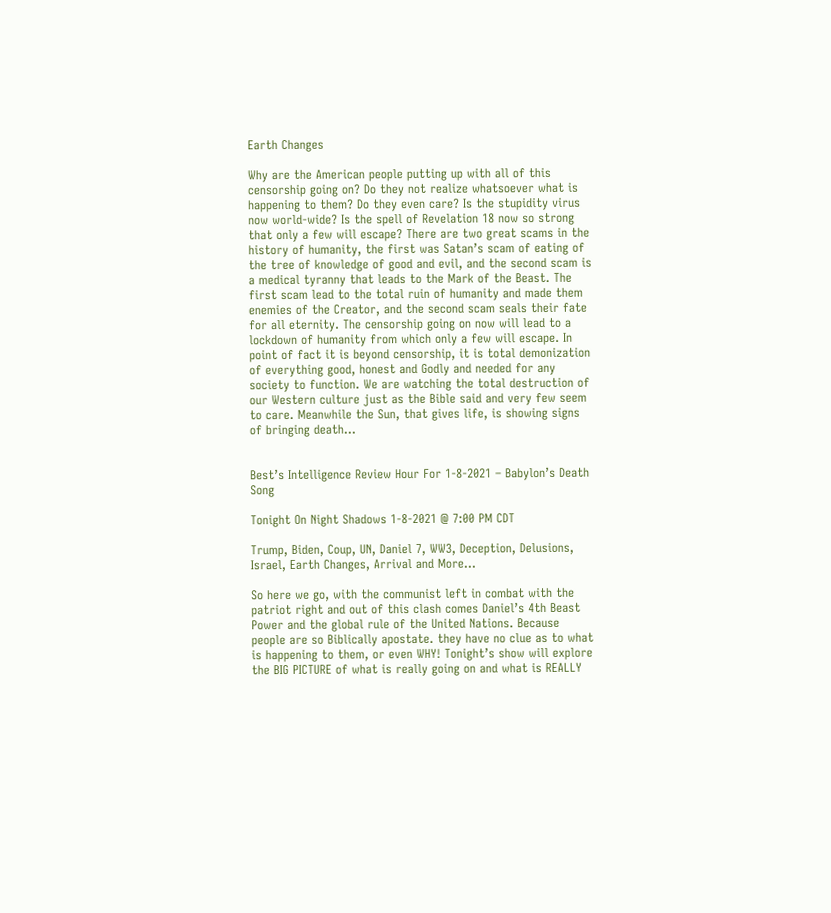Earth Changes

Why are the American people putting up with all of this censorship going on? Do they not realize whatsoever what is happening to them? Do they even care? Is the stupidity virus now world-wide? Is the spell of Revelation 18 now so strong that only a few will escape? There are two great scams in the history of humanity, the first was Satan’s scam of eating of the tree of knowledge of good and evil, and the second scam is a medical tyranny that leads to the Mark of the Beast. The first scam lead to the total ruin of humanity and made them enemies of the Creator, and the second scam seals their fate for all eternity. The censorship going on now will lead to a lockdown of humanity from which only a few will escape. In point of fact it is beyond censorship, it is total demonization of everything good, honest and Godly and needed for any society to function. We are watching the total destruction of our Western culture just as the Bible said and very few seem to care. Meanwhile the Sun, that gives life, is showing signs of bringing death…


Best’s Intelligence Review Hour For 1-8-2021 – Babylon’s Death Song

Tonight On Night Shadows 1-8-2021 @ 7:00 PM CDT

Trump, Biden, Coup, UN, Daniel 7, WW3, Deception, Delusions, Israel, Earth Changes, Arrival and More…

So here we go, with the communist left in combat with the patriot right and out of this clash comes Daniel’s 4th Beast Power and the global rule of the United Nations. Because people are so Biblically apostate. they have no clue as to what is happening to them, or even WHY! Tonight’s show will explore the BIG PICTURE of what is really going on and what is REALLY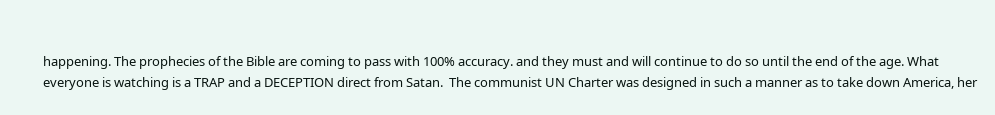happening. The prophecies of the Bible are coming to pass with 100% accuracy. and they must and will continue to do so until the end of the age. What everyone is watching is a TRAP and a DECEPTION direct from Satan.  The communist UN Charter was designed in such a manner as to take down America, her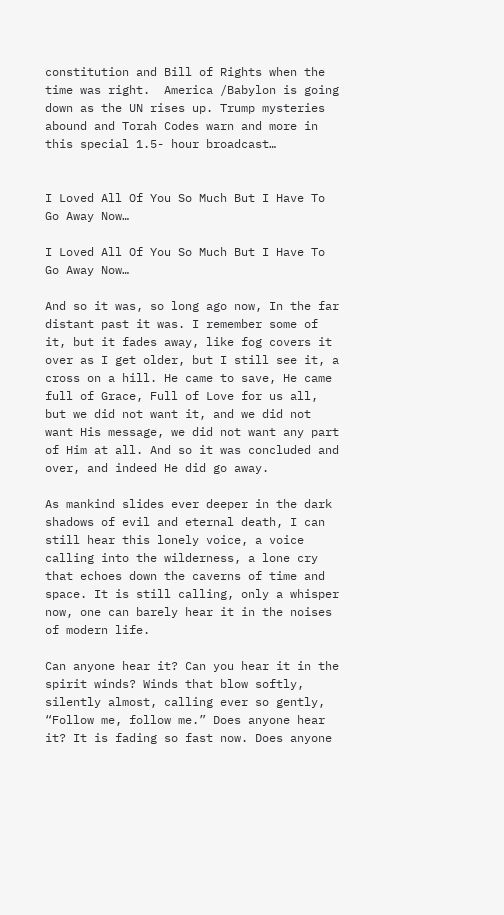constitution and Bill of Rights when the time was right.  America /Babylon is going down as the UN rises up. Trump mysteries abound and Torah Codes warn and more in this special 1.5- hour broadcast…


I Loved All Of You So Much But I Have To Go Away Now…

I Loved All Of You So Much But I Have To Go Away Now…

And so it was, so long ago now, In the far distant past it was. I remember some of it, but it fades away, like fog covers it over as I get older, but I still see it, a cross on a hill. He came to save, He came full of Grace, Full of Love for us all, but we did not want it, and we did not want His message, we did not want any part of Him at all. And so it was concluded and over, and indeed He did go away.

As mankind slides ever deeper in the dark shadows of evil and eternal death, I can still hear this lonely voice, a voice calling into the wilderness, a lone cry that echoes down the caverns of time and space. It is still calling, only a whisper now, one can barely hear it in the noises of modern life.

Can anyone hear it? Can you hear it in the spirit winds? Winds that blow softly, silently almost, calling ever so gently, “Follow me, follow me.” Does anyone hear it? It is fading so fast now. Does anyone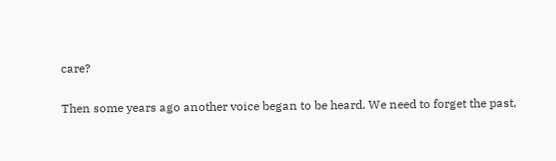care?

Then some years ago another voice began to be heard. We need to forget the past,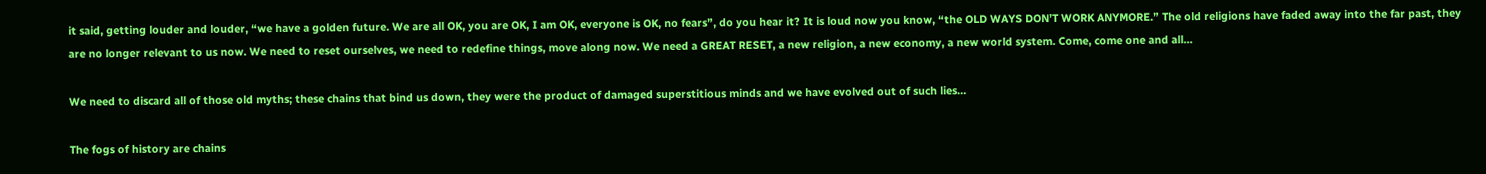it said, getting louder and louder, “we have a golden future. We are all OK, you are OK, I am OK, everyone is OK, no fears”, do you hear it? It is loud now you know, “the OLD WAYS DON’T WORK ANYMORE.” The old religions have faded away into the far past, they are no longer relevant to us now. We need to reset ourselves, we need to redefine things, move along now. We need a GREAT RESET, a new religion, a new economy, a new world system. Come, come one and all…

We need to discard all of those old myths; these chains that bind us down, they were the product of damaged superstitious minds and we have evolved out of such lies…

The fogs of history are chains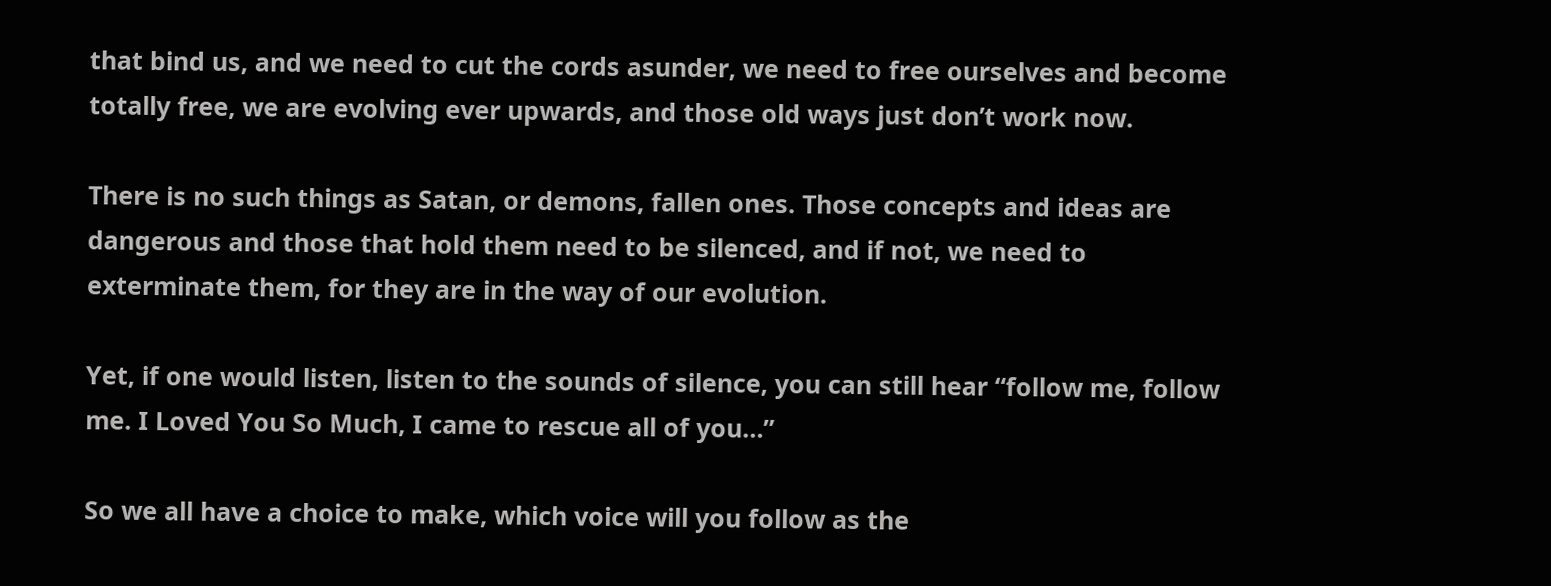that bind us, and we need to cut the cords asunder, we need to free ourselves and become totally free, we are evolving ever upwards, and those old ways just don’t work now.

There is no such things as Satan, or demons, fallen ones. Those concepts and ideas are dangerous and those that hold them need to be silenced, and if not, we need to exterminate them, for they are in the way of our evolution.

Yet, if one would listen, listen to the sounds of silence, you can still hear “follow me, follow me. I Loved You So Much, I came to rescue all of you…”

So we all have a choice to make, which voice will you follow as the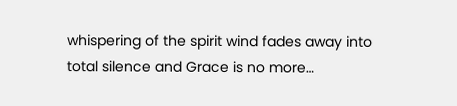whispering of the spirit wind fades away into total silence and Grace is no more…